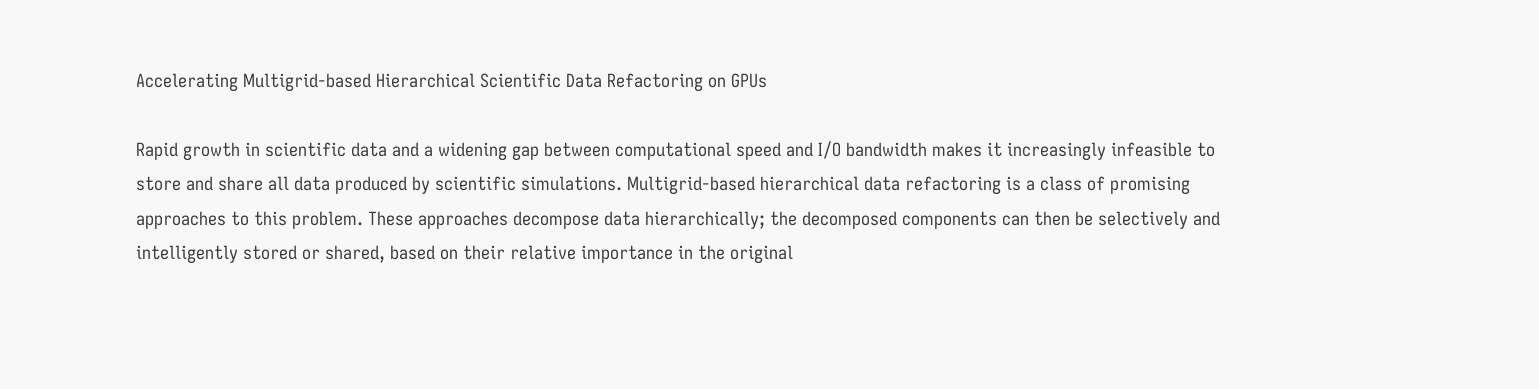Accelerating Multigrid-based Hierarchical Scientific Data Refactoring on GPUs

Rapid growth in scientific data and a widening gap between computational speed and I/O bandwidth makes it increasingly infeasible to store and share all data produced by scientific simulations. Multigrid-based hierarchical data refactoring is a class of promising approaches to this problem. These approaches decompose data hierarchically; the decomposed components can then be selectively and intelligently stored or shared, based on their relative importance in the original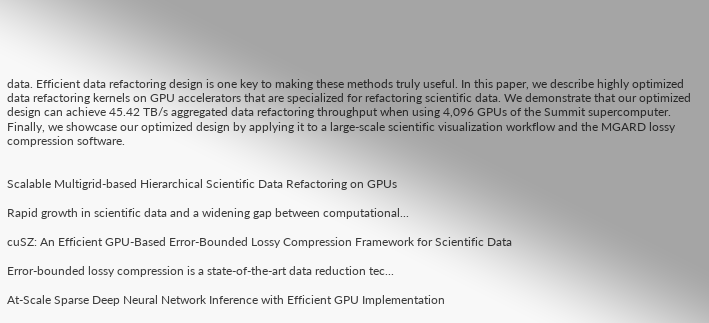data. Efficient data refactoring design is one key to making these methods truly useful. In this paper, we describe highly optimized data refactoring kernels on GPU accelerators that are specialized for refactoring scientific data. We demonstrate that our optimized design can achieve 45.42 TB/s aggregated data refactoring throughput when using 4,096 GPUs of the Summit supercomputer. Finally, we showcase our optimized design by applying it to a large-scale scientific visualization workflow and the MGARD lossy compression software.


Scalable Multigrid-based Hierarchical Scientific Data Refactoring on GPUs

Rapid growth in scientific data and a widening gap between computational...

cuSZ: An Efficient GPU-Based Error-Bounded Lossy Compression Framework for Scientific Data

Error-bounded lossy compression is a state-of-the-art data reduction tec...

At-Scale Sparse Deep Neural Network Inference with Efficient GPU Implementation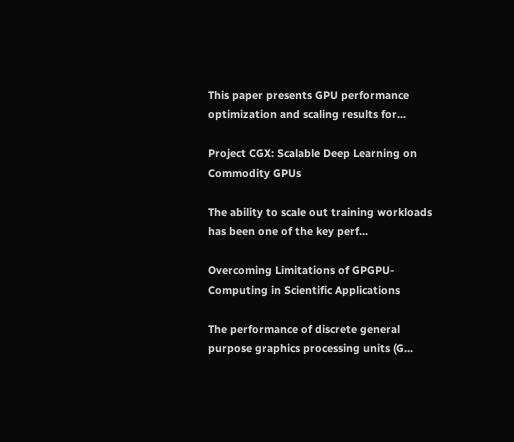This paper presents GPU performance optimization and scaling results for...

Project CGX: Scalable Deep Learning on Commodity GPUs

The ability to scale out training workloads has been one of the key perf...

Overcoming Limitations of GPGPU-Computing in Scientific Applications

The performance of discrete general purpose graphics processing units (G...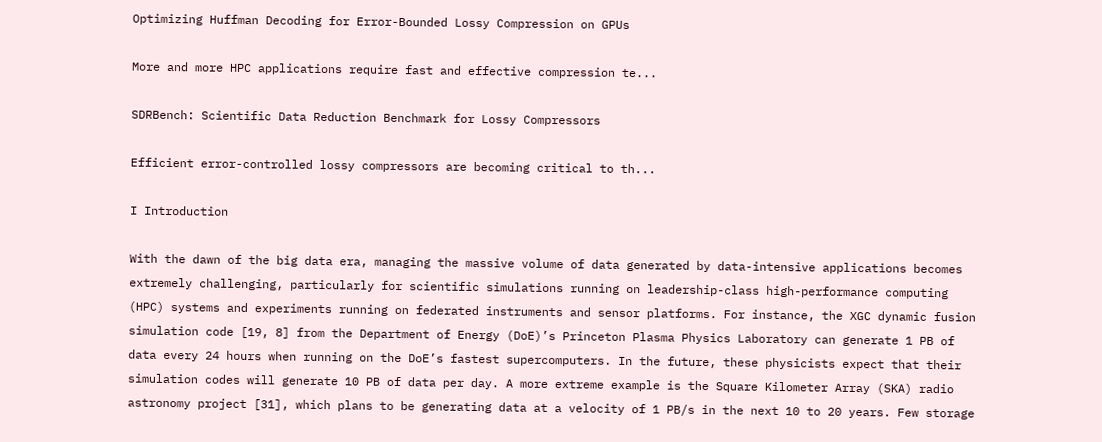Optimizing Huffman Decoding for Error-Bounded Lossy Compression on GPUs

More and more HPC applications require fast and effective compression te...

SDRBench: Scientific Data Reduction Benchmark for Lossy Compressors

Efficient error-controlled lossy compressors are becoming critical to th...

I Introduction

With the dawn of the big data era, managing the massive volume of data generated by data-intensive applications becomes extremely challenging, particularly for scientific simulations running on leadership-class high-performance computing (HPC) systems and experiments running on federated instruments and sensor platforms. For instance, the XGC dynamic fusion simulation code [19, 8] from the Department of Energy (DoE)’s Princeton Plasma Physics Laboratory can generate 1 PB of data every 24 hours when running on the DoE’s fastest supercomputers. In the future, these physicists expect that their simulation codes will generate 10 PB of data per day. A more extreme example is the Square Kilometer Array (SKA) radio astronomy project [31], which plans to be generating data at a velocity of 1 PB/s in the next 10 to 20 years. Few storage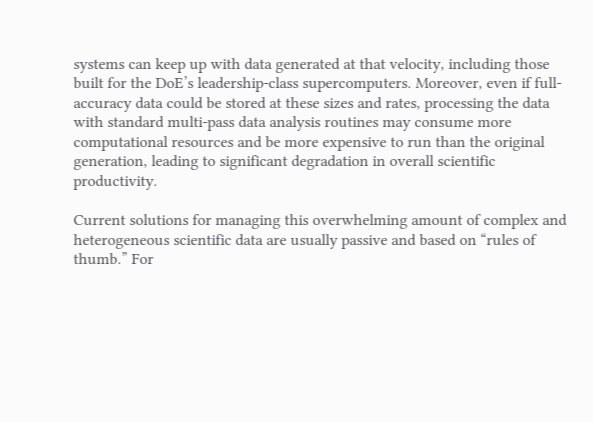systems can keep up with data generated at that velocity, including those built for the DoE’s leadership-class supercomputers. Moreover, even if full-accuracy data could be stored at these sizes and rates, processing the data with standard multi-pass data analysis routines may consume more computational resources and be more expensive to run than the original generation, leading to significant degradation in overall scientific productivity.

Current solutions for managing this overwhelming amount of complex and heterogeneous scientific data are usually passive and based on “rules of thumb.” For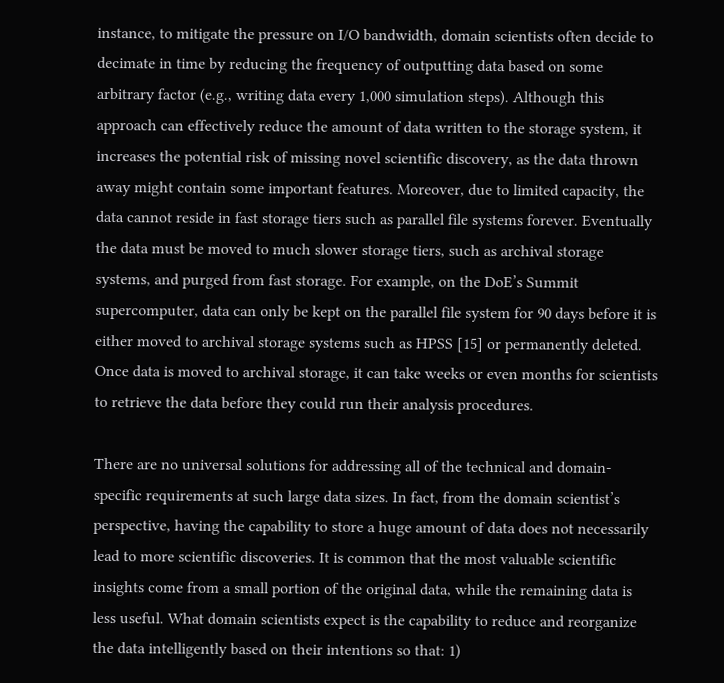instance, to mitigate the pressure on I/O bandwidth, domain scientists often decide to decimate in time by reducing the frequency of outputting data based on some arbitrary factor (e.g., writing data every 1,000 simulation steps). Although this approach can effectively reduce the amount of data written to the storage system, it increases the potential risk of missing novel scientific discovery, as the data thrown away might contain some important features. Moreover, due to limited capacity, the data cannot reside in fast storage tiers such as parallel file systems forever. Eventually the data must be moved to much slower storage tiers, such as archival storage systems, and purged from fast storage. For example, on the DoE’s Summit supercomputer, data can only be kept on the parallel file system for 90 days before it is either moved to archival storage systems such as HPSS [15] or permanently deleted. Once data is moved to archival storage, it can take weeks or even months for scientists to retrieve the data before they could run their analysis procedures.

There are no universal solutions for addressing all of the technical and domain-specific requirements at such large data sizes. In fact, from the domain scientist’s perspective, having the capability to store a huge amount of data does not necessarily lead to more scientific discoveries. It is common that the most valuable scientific insights come from a small portion of the original data, while the remaining data is less useful. What domain scientists expect is the capability to reduce and reorganize the data intelligently based on their intentions so that: 1)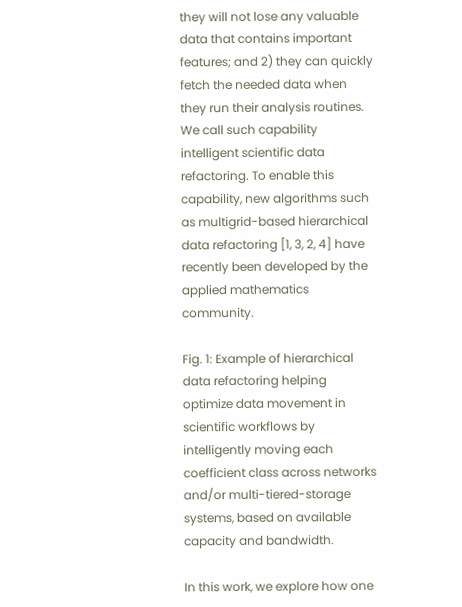they will not lose any valuable data that contains important features; and 2) they can quickly fetch the needed data when they run their analysis routines. We call such capability intelligent scientific data refactoring. To enable this capability, new algorithms such as multigrid-based hierarchical data refactoring [1, 3, 2, 4] have recently been developed by the applied mathematics community.

Fig. 1: Example of hierarchical data refactoring helping optimize data movement in scientific workflows by intelligently moving each coefficient class across networks and/or multi-tiered-storage systems, based on available capacity and bandwidth.

In this work, we explore how one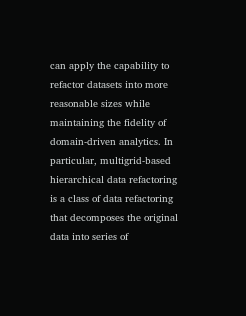can apply the capability to refactor datasets into more reasonable sizes while maintaining the fidelity of domain-driven analytics. In particular, multigrid-based hierarchical data refactoring is a class of data refactoring that decomposes the original data into series of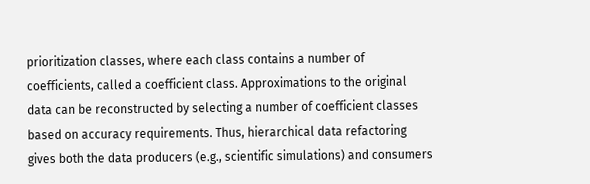prioritization classes, where each class contains a number of coefficients, called a coefficient class. Approximations to the original data can be reconstructed by selecting a number of coefficient classes based on accuracy requirements. Thus, hierarchical data refactoring gives both the data producers (e.g., scientific simulations) and consumers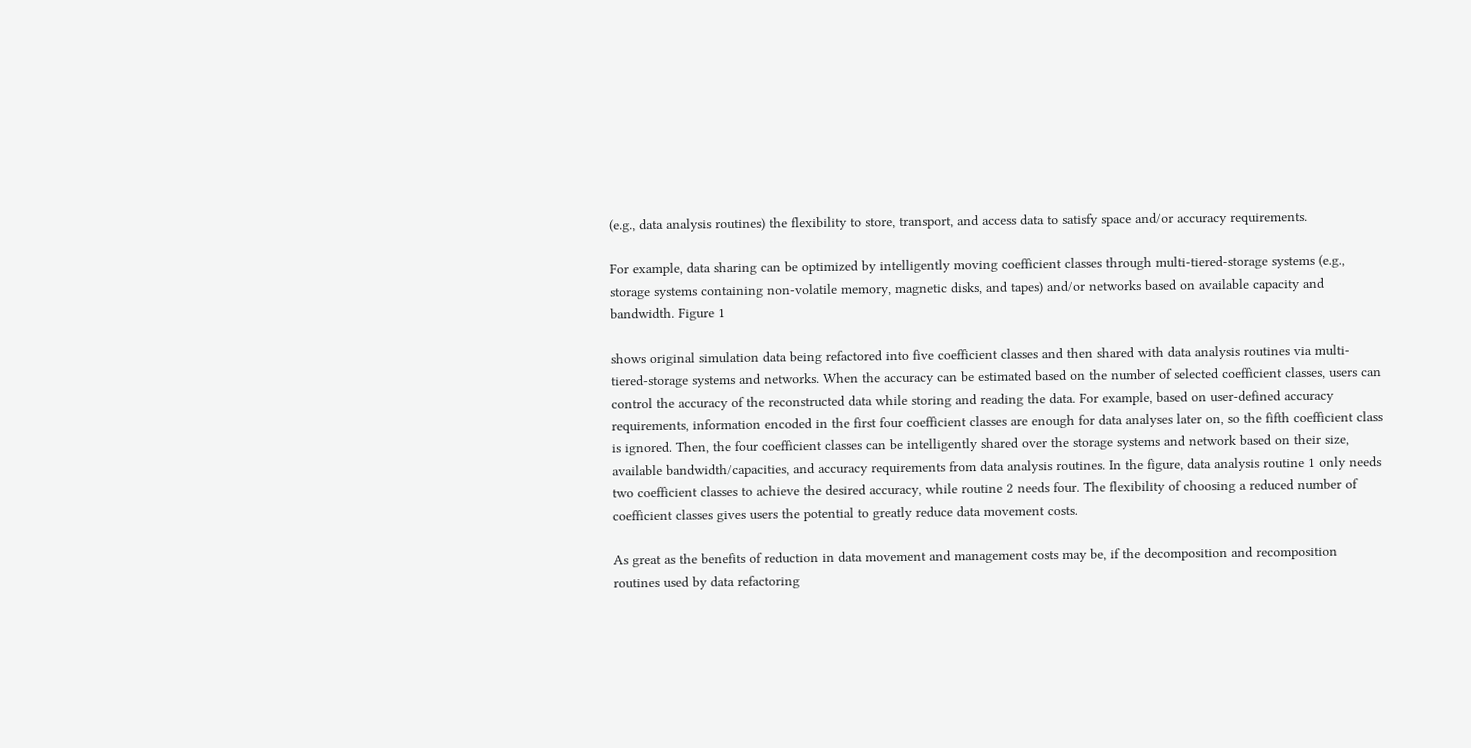(e.g., data analysis routines) the flexibility to store, transport, and access data to satisfy space and/or accuracy requirements.

For example, data sharing can be optimized by intelligently moving coefficient classes through multi-tiered-storage systems (e.g., storage systems containing non-volatile memory, magnetic disks, and tapes) and/or networks based on available capacity and bandwidth. Figure 1

shows original simulation data being refactored into five coefficient classes and then shared with data analysis routines via multi-tiered-storage systems and networks. When the accuracy can be estimated based on the number of selected coefficient classes, users can control the accuracy of the reconstructed data while storing and reading the data. For example, based on user-defined accuracy requirements, information encoded in the first four coefficient classes are enough for data analyses later on, so the fifth coefficient class is ignored. Then, the four coefficient classes can be intelligently shared over the storage systems and network based on their size, available bandwidth/capacities, and accuracy requirements from data analysis routines. In the figure, data analysis routine 1 only needs two coefficient classes to achieve the desired accuracy, while routine 2 needs four. The flexibility of choosing a reduced number of coefficient classes gives users the potential to greatly reduce data movement costs.

As great as the benefits of reduction in data movement and management costs may be, if the decomposition and recomposition routines used by data refactoring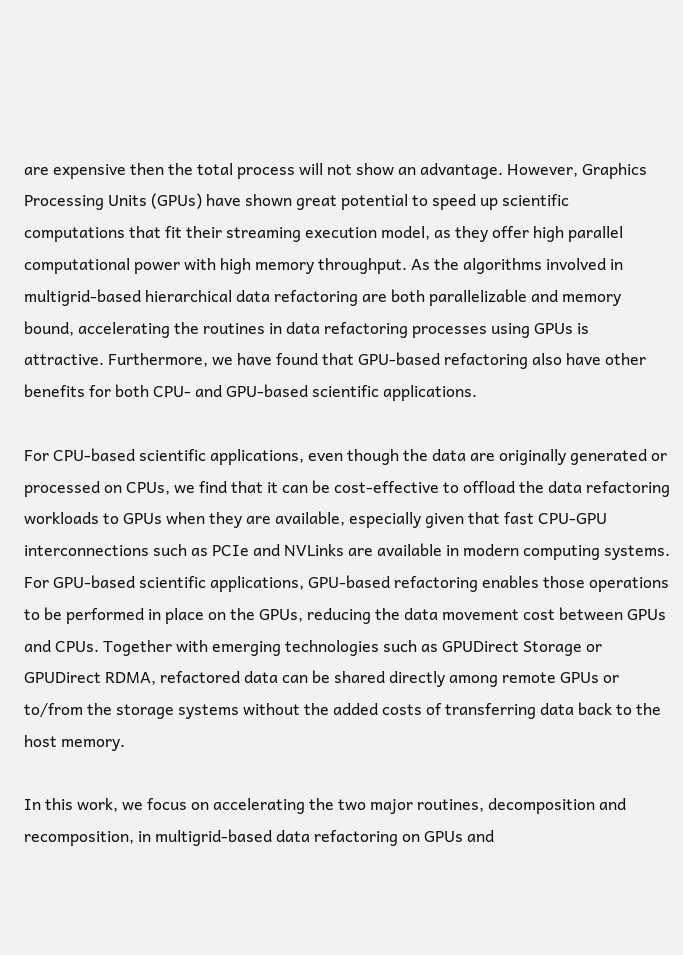are expensive then the total process will not show an advantage. However, Graphics Processing Units (GPUs) have shown great potential to speed up scientific computations that fit their streaming execution model, as they offer high parallel computational power with high memory throughput. As the algorithms involved in multigrid-based hierarchical data refactoring are both parallelizable and memory bound, accelerating the routines in data refactoring processes using GPUs is attractive. Furthermore, we have found that GPU-based refactoring also have other benefits for both CPU- and GPU-based scientific applications.

For CPU-based scientific applications, even though the data are originally generated or processed on CPUs, we find that it can be cost-effective to offload the data refactoring workloads to GPUs when they are available, especially given that fast CPU-GPU interconnections such as PCIe and NVLinks are available in modern computing systems. For GPU-based scientific applications, GPU-based refactoring enables those operations to be performed in place on the GPUs, reducing the data movement cost between GPUs and CPUs. Together with emerging technologies such as GPUDirect Storage or GPUDirect RDMA, refactored data can be shared directly among remote GPUs or to/from the storage systems without the added costs of transferring data back to the host memory.

In this work, we focus on accelerating the two major routines, decomposition and recomposition, in multigrid-based data refactoring on GPUs and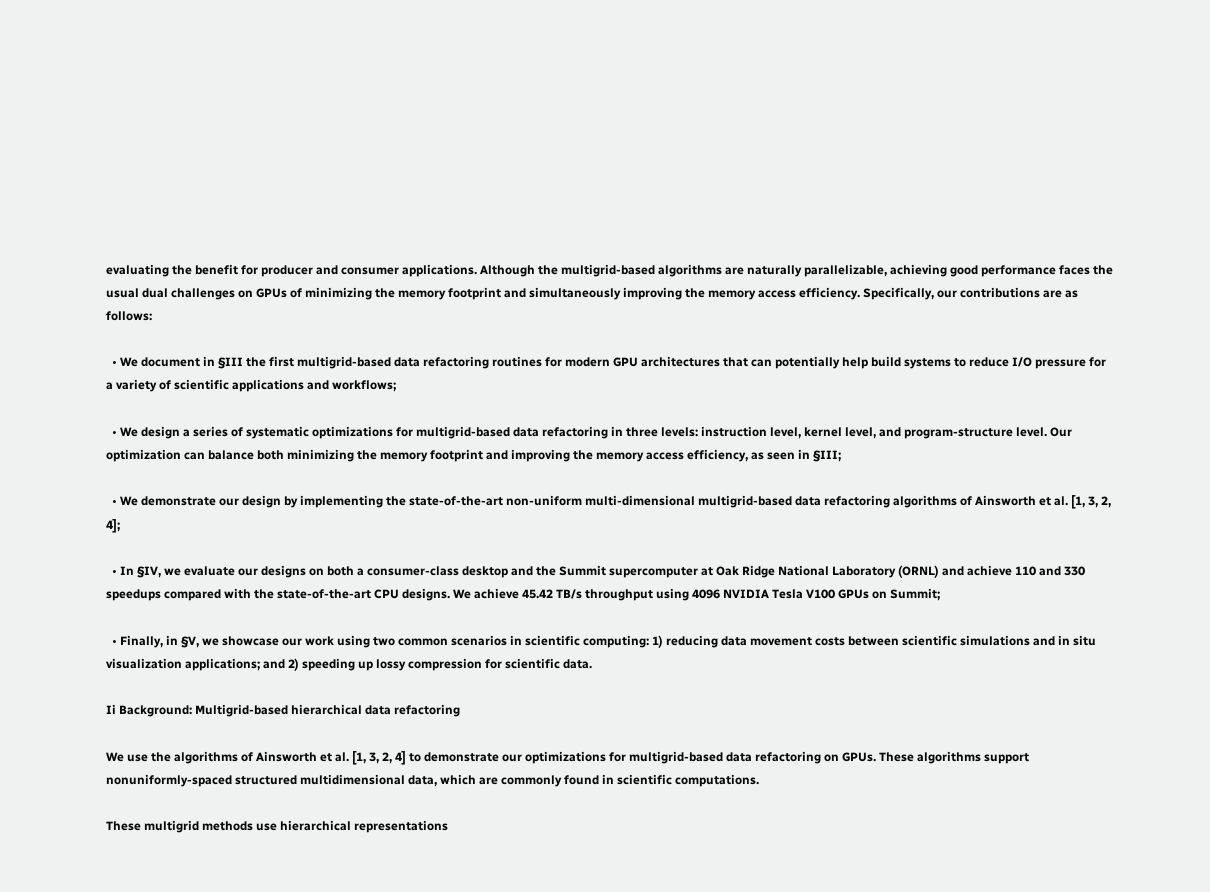evaluating the benefit for producer and consumer applications. Although the multigrid-based algorithms are naturally parallelizable, achieving good performance faces the usual dual challenges on GPUs of minimizing the memory footprint and simultaneously improving the memory access efficiency. Specifically, our contributions are as follows:

  • We document in §III the first multigrid-based data refactoring routines for modern GPU architectures that can potentially help build systems to reduce I/O pressure for a variety of scientific applications and workflows;

  • We design a series of systematic optimizations for multigrid-based data refactoring in three levels: instruction level, kernel level, and program-structure level. Our optimization can balance both minimizing the memory footprint and improving the memory access efficiency, as seen in §III;

  • We demonstrate our design by implementing the state-of-the-art non-uniform multi-dimensional multigrid-based data refactoring algorithms of Ainsworth et al. [1, 3, 2, 4];

  • In §IV, we evaluate our designs on both a consumer-class desktop and the Summit supercomputer at Oak Ridge National Laboratory (ORNL) and achieve 110 and 330 speedups compared with the state-of-the-art CPU designs. We achieve 45.42 TB/s throughput using 4096 NVIDIA Tesla V100 GPUs on Summit;

  • Finally, in §V, we showcase our work using two common scenarios in scientific computing: 1) reducing data movement costs between scientific simulations and in situ visualization applications; and 2) speeding up lossy compression for scientific data.

Ii Background: Multigrid-based hierarchical data refactoring

We use the algorithms of Ainsworth et al. [1, 3, 2, 4] to demonstrate our optimizations for multigrid-based data refactoring on GPUs. These algorithms support nonuniformly-spaced structured multidimensional data, which are commonly found in scientific computations.

These multigrid methods use hierarchical representations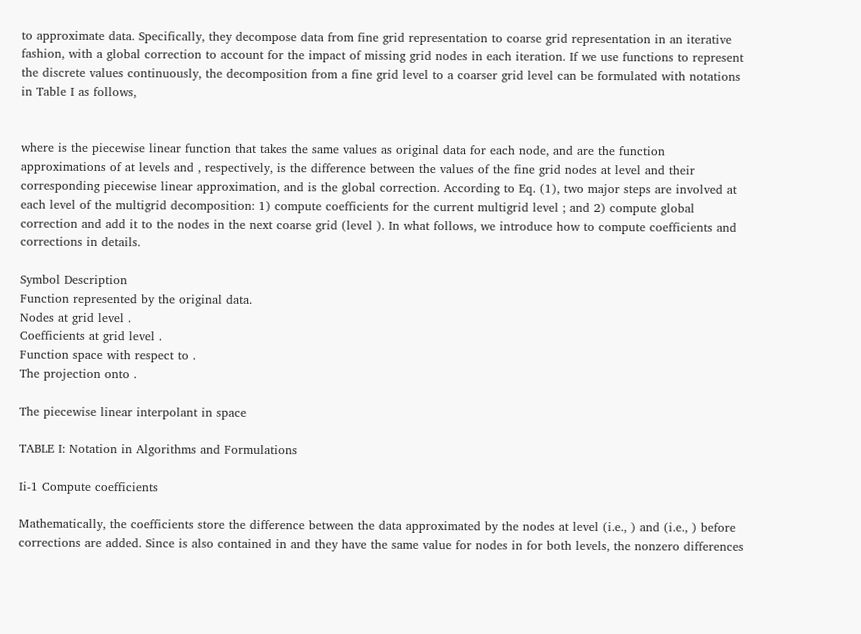to approximate data. Specifically, they decompose data from fine grid representation to coarse grid representation in an iterative fashion, with a global correction to account for the impact of missing grid nodes in each iteration. If we use functions to represent the discrete values continuously, the decomposition from a fine grid level to a coarser grid level can be formulated with notations in Table I as follows,


where is the piecewise linear function that takes the same values as original data for each node, and are the function approximations of at levels and , respectively, is the difference between the values of the fine grid nodes at level and their corresponding piecewise linear approximation, and is the global correction. According to Eq. (1), two major steps are involved at each level of the multigrid decomposition: 1) compute coefficients for the current multigrid level ; and 2) compute global correction and add it to the nodes in the next coarse grid (level ). In what follows, we introduce how to compute coefficients and corrections in details.

Symbol Description
Function represented by the original data.
Nodes at grid level .
Coefficients at grid level .
Function space with respect to .
The projection onto .

The piecewise linear interpolant in space

TABLE I: Notation in Algorithms and Formulations

Ii-1 Compute coefficients

Mathematically, the coefficients store the difference between the data approximated by the nodes at level (i.e., ) and (i.e., ) before corrections are added. Since is also contained in and they have the same value for nodes in for both levels, the nonzero differences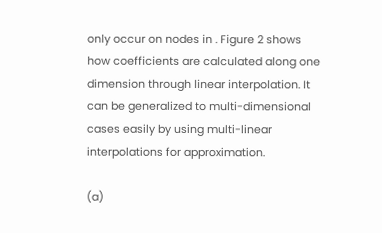only occur on nodes in . Figure 2 shows how coefficients are calculated along one dimension through linear interpolation. It can be generalized to multi-dimensional cases easily by using multi-linear interpolations for approximation.

(a)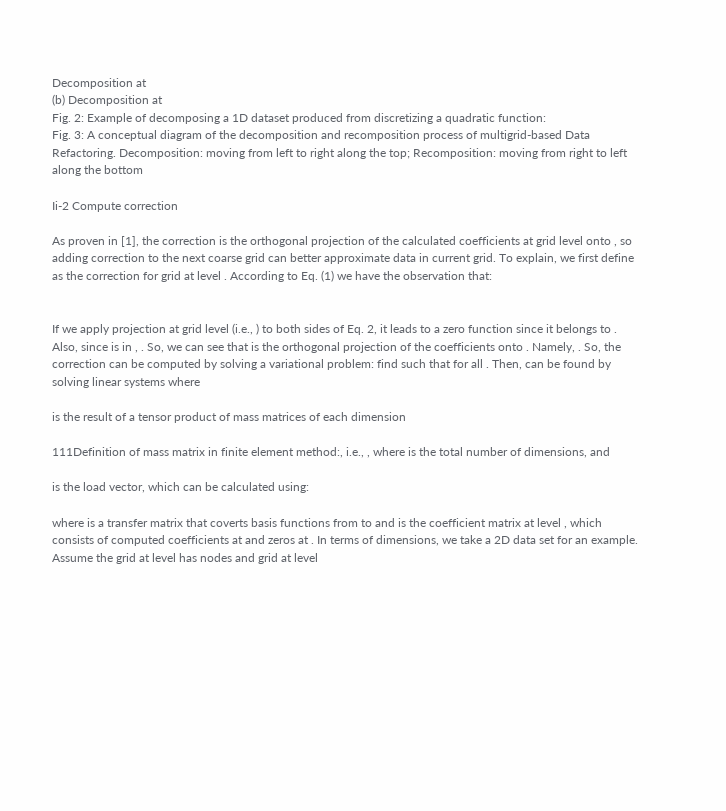Decomposition at
(b) Decomposition at
Fig. 2: Example of decomposing a 1D dataset produced from discretizing a quadratic function:
Fig. 3: A conceptual diagram of the decomposition and recomposition process of multigrid-based Data Refactoring. Decomposition: moving from left to right along the top; Recomposition: moving from right to left along the bottom

Ii-2 Compute correction

As proven in [1], the correction is the orthogonal projection of the calculated coefficients at grid level onto , so adding correction to the next coarse grid can better approximate data in current grid. To explain, we first define as the correction for grid at level . According to Eq. (1) we have the observation that:


If we apply projection at grid level (i.e., ) to both sides of Eq. 2, it leads to a zero function since it belongs to . Also, since is in , . So, we can see that is the orthogonal projection of the coefficients onto . Namely, . So, the correction can be computed by solving a variational problem: find such that for all . Then, can be found by solving linear systems where

is the result of a tensor product of mass matrices of each dimension

111Definition of mass matrix in finite element method:, i.e., , where is the total number of dimensions, and

is the load vector, which can be calculated using:

where is a transfer matrix that coverts basis functions from to and is the coefficient matrix at level , which consists of computed coefficients at and zeros at . In terms of dimensions, we take a 2D data set for an example. Assume the grid at level has nodes and grid at level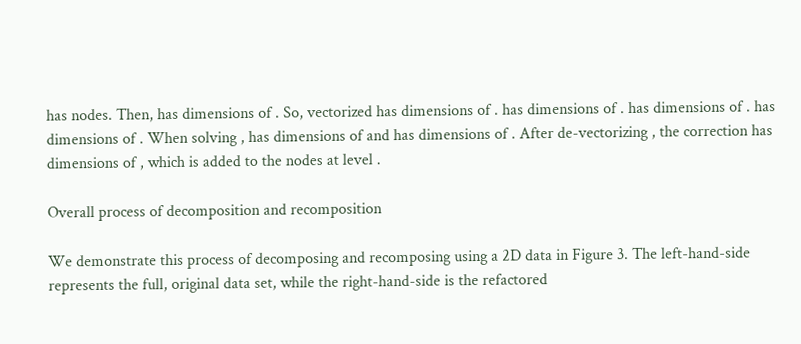has nodes. Then, has dimensions of . So, vectorized has dimensions of . has dimensions of . has dimensions of . has dimensions of . When solving , has dimensions of and has dimensions of . After de-vectorizing , the correction has dimensions of , which is added to the nodes at level .

Overall process of decomposition and recomposition

We demonstrate this process of decomposing and recomposing using a 2D data in Figure 3. The left-hand-side represents the full, original data set, while the right-hand-side is the refactored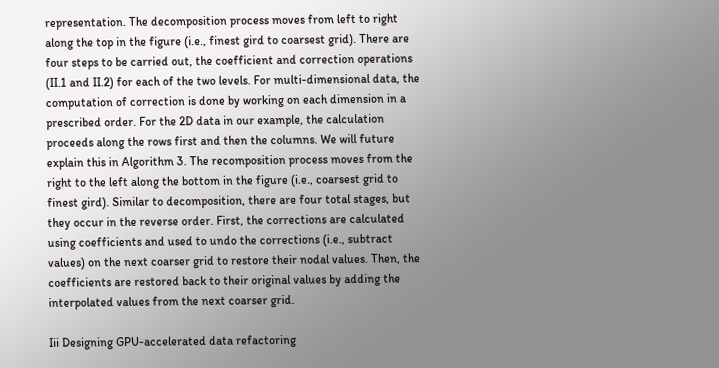representation. The decomposition process moves from left to right along the top in the figure (i.e., finest gird to coarsest grid). There are four steps to be carried out, the coefficient and correction operations (II.1 and II.2) for each of the two levels. For multi-dimensional data, the computation of correction is done by working on each dimension in a prescribed order. For the 2D data in our example, the calculation proceeds along the rows first and then the columns. We will future explain this in Algorithm 3. The recomposition process moves from the right to the left along the bottom in the figure (i.e., coarsest grid to finest gird). Similar to decomposition, there are four total stages, but they occur in the reverse order. First, the corrections are calculated using coefficients and used to undo the corrections (i.e., subtract values) on the next coarser grid to restore their nodal values. Then, the coefficients are restored back to their original values by adding the interpolated values from the next coarser grid.

Iii Designing GPU-accelerated data refactoring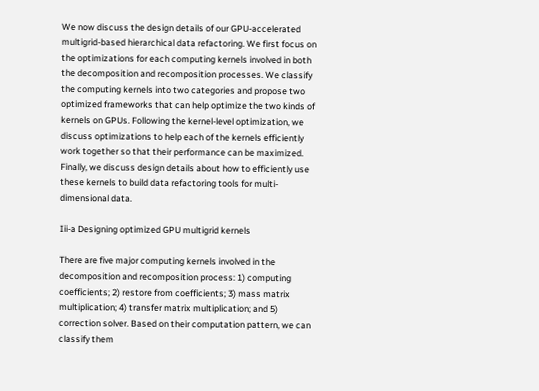We now discuss the design details of our GPU-accelerated multigrid-based hierarchical data refactoring. We first focus on the optimizations for each computing kernels involved in both the decomposition and recomposition processes. We classify the computing kernels into two categories and propose two optimized frameworks that can help optimize the two kinds of kernels on GPUs. Following the kernel-level optimization, we discuss optimizations to help each of the kernels efficiently work together so that their performance can be maximized. Finally, we discuss design details about how to efficiently use these kernels to build data refactoring tools for multi-dimensional data.

Iii-a Designing optimized GPU multigrid kernels

There are five major computing kernels involved in the decomposition and recomposition process: 1) computing coefficients; 2) restore from coefficients; 3) mass matrix multiplication; 4) transfer matrix multiplication; and 5) correction solver. Based on their computation pattern, we can classify them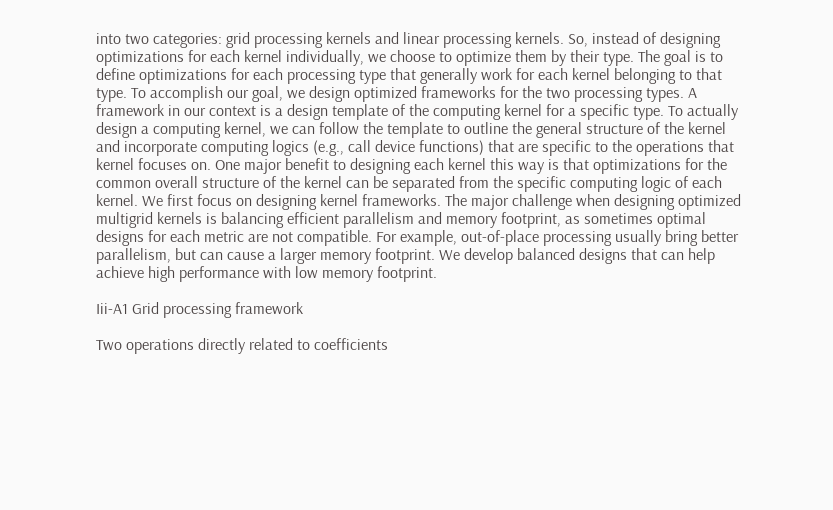into two categories: grid processing kernels and linear processing kernels. So, instead of designing optimizations for each kernel individually, we choose to optimize them by their type. The goal is to define optimizations for each processing type that generally work for each kernel belonging to that type. To accomplish our goal, we design optimized frameworks for the two processing types. A framework in our context is a design template of the computing kernel for a specific type. To actually design a computing kernel, we can follow the template to outline the general structure of the kernel and incorporate computing logics (e.g., call device functions) that are specific to the operations that kernel focuses on. One major benefit to designing each kernel this way is that optimizations for the common overall structure of the kernel can be separated from the specific computing logic of each kernel. We first focus on designing kernel frameworks. The major challenge when designing optimized multigrid kernels is balancing efficient parallelism and memory footprint, as sometimes optimal designs for each metric are not compatible. For example, out-of-place processing usually bring better parallelism, but can cause a larger memory footprint. We develop balanced designs that can help achieve high performance with low memory footprint.

Iii-A1 Grid processing framework

Two operations directly related to coefficients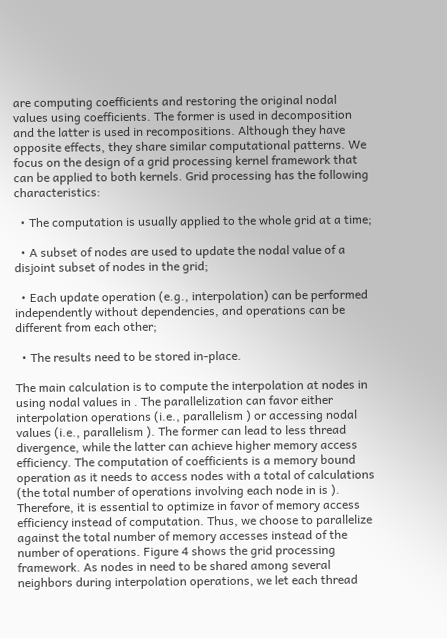are computing coefficients and restoring the original nodal values using coefficients. The former is used in decomposition and the latter is used in recompositions. Although they have opposite effects, they share similar computational patterns. We focus on the design of a grid processing kernel framework that can be applied to both kernels. Grid processing has the following characteristics:

  • The computation is usually applied to the whole grid at a time;

  • A subset of nodes are used to update the nodal value of a disjoint subset of nodes in the grid;

  • Each update operation (e.g., interpolation) can be performed independently without dependencies, and operations can be different from each other;

  • The results need to be stored in-place.

The main calculation is to compute the interpolation at nodes in using nodal values in . The parallelization can favor either interpolation operations (i.e., parallelism ) or accessing nodal values (i.e., parallelism ). The former can lead to less thread divergence, while the latter can achieve higher memory access efficiency. The computation of coefficients is a memory bound operation as it needs to access nodes with a total of calculations (the total number of operations involving each node in is ). Therefore, it is essential to optimize in favor of memory access efficiency instead of computation. Thus, we choose to parallelize against the total number of memory accesses instead of the number of operations. Figure 4 shows the grid processing framework. As nodes in need to be shared among several neighbors during interpolation operations, we let each thread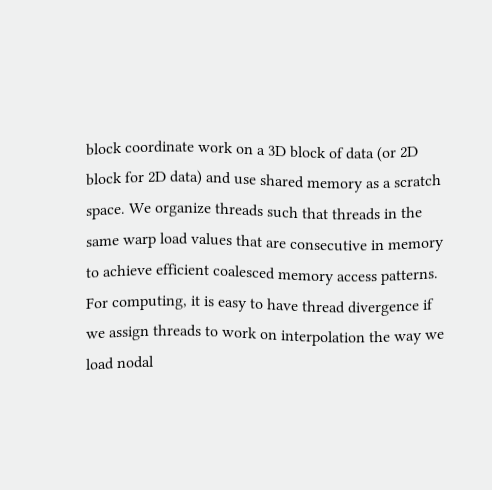block coordinate work on a 3D block of data (or 2D block for 2D data) and use shared memory as a scratch space. We organize threads such that threads in the same warp load values that are consecutive in memory to achieve efficient coalesced memory access patterns. For computing, it is easy to have thread divergence if we assign threads to work on interpolation the way we load nodal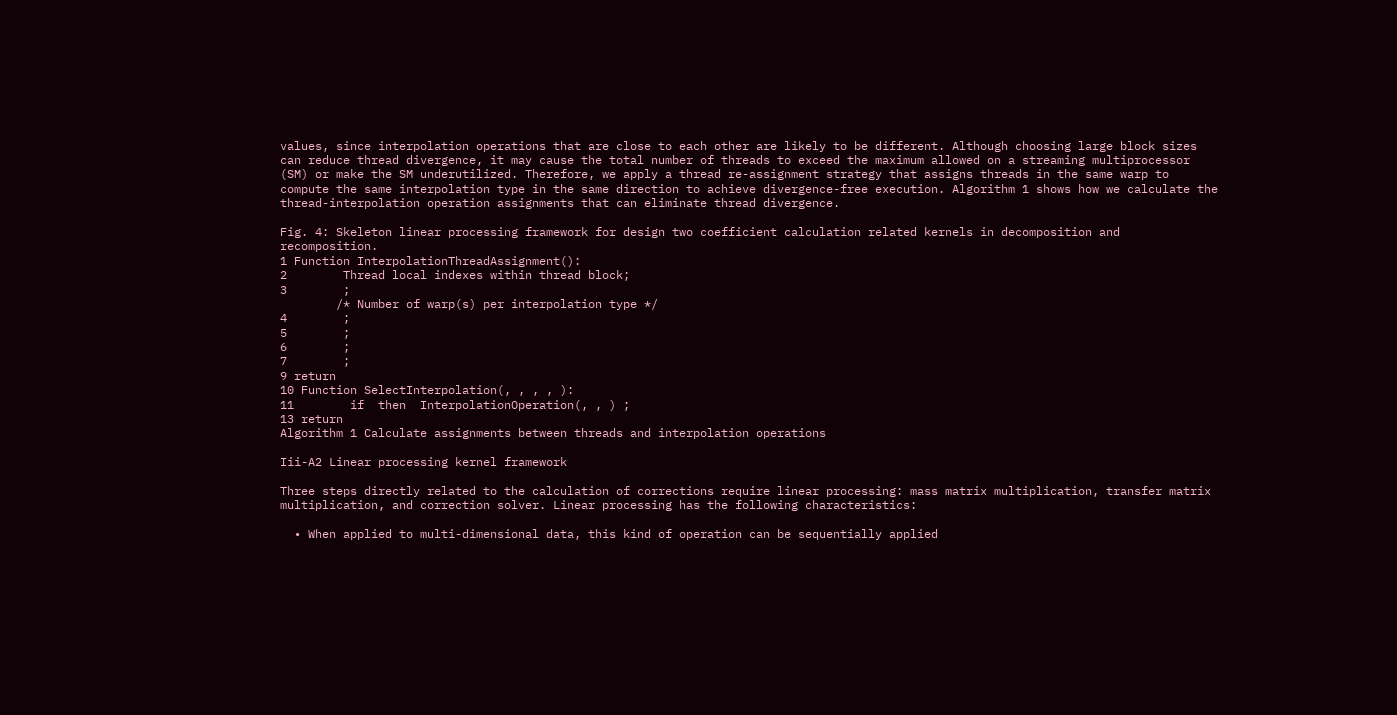values, since interpolation operations that are close to each other are likely to be different. Although choosing large block sizes can reduce thread divergence, it may cause the total number of threads to exceed the maximum allowed on a streaming multiprocessor (SM) or make the SM underutilized. Therefore, we apply a thread re-assignment strategy that assigns threads in the same warp to compute the same interpolation type in the same direction to achieve divergence-free execution. Algorithm 1 shows how we calculate the thread-interpolation operation assignments that can eliminate thread divergence.

Fig. 4: Skeleton linear processing framework for design two coefficient calculation related kernels in decomposition and recomposition.
1 Function InterpolationThreadAssignment():
2        Thread local indexes within thread block;
3        ;
        /* Number of warp(s) per interpolation type */
4        ;
5        ;
6        ;
7        ;
9 return
10 Function SelectInterpolation(, , , , ):
11        if  then  InterpolationOperation(, , ) ;
13 return
Algorithm 1 Calculate assignments between threads and interpolation operations

Iii-A2 Linear processing kernel framework

Three steps directly related to the calculation of corrections require linear processing: mass matrix multiplication, transfer matrix multiplication, and correction solver. Linear processing has the following characteristics:

  • When applied to multi-dimensional data, this kind of operation can be sequentially applied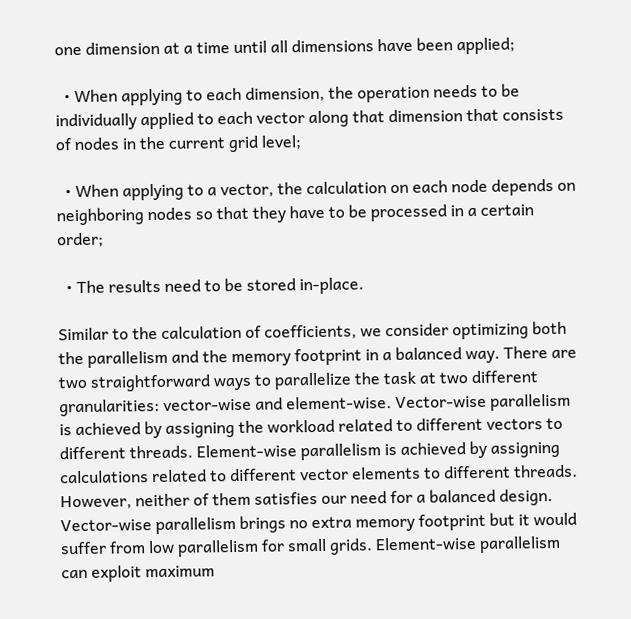one dimension at a time until all dimensions have been applied;

  • When applying to each dimension, the operation needs to be individually applied to each vector along that dimension that consists of nodes in the current grid level;

  • When applying to a vector, the calculation on each node depends on neighboring nodes so that they have to be processed in a certain order;

  • The results need to be stored in-place.

Similar to the calculation of coefficients, we consider optimizing both the parallelism and the memory footprint in a balanced way. There are two straightforward ways to parallelize the task at two different granularities: vector-wise and element-wise. Vector-wise parallelism is achieved by assigning the workload related to different vectors to different threads. Element-wise parallelism is achieved by assigning calculations related to different vector elements to different threads. However, neither of them satisfies our need for a balanced design. Vector-wise parallelism brings no extra memory footprint but it would suffer from low parallelism for small grids. Element-wise parallelism can exploit maximum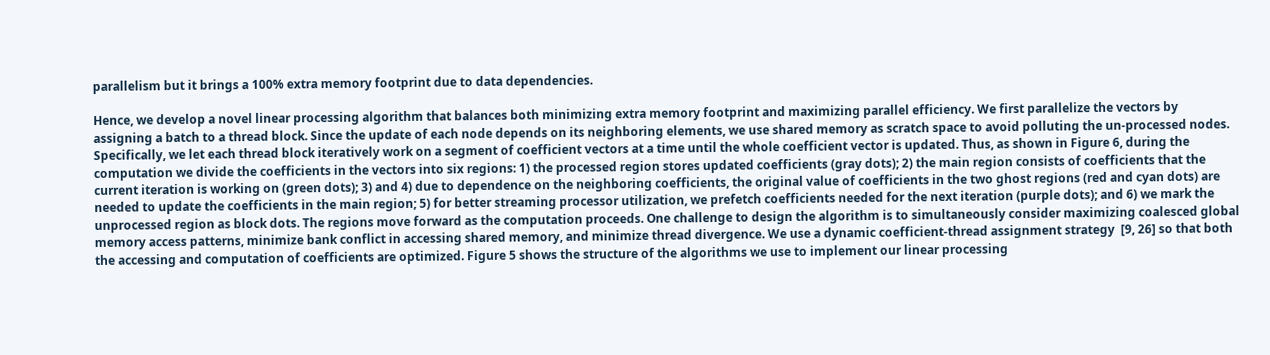parallelism but it brings a 100% extra memory footprint due to data dependencies.

Hence, we develop a novel linear processing algorithm that balances both minimizing extra memory footprint and maximizing parallel efficiency. We first parallelize the vectors by assigning a batch to a thread block. Since the update of each node depends on its neighboring elements, we use shared memory as scratch space to avoid polluting the un-processed nodes. Specifically, we let each thread block iteratively work on a segment of coefficient vectors at a time until the whole coefficient vector is updated. Thus, as shown in Figure 6, during the computation we divide the coefficients in the vectors into six regions: 1) the processed region stores updated coefficients (gray dots); 2) the main region consists of coefficients that the current iteration is working on (green dots); 3) and 4) due to dependence on the neighboring coefficients, the original value of coefficients in the two ghost regions (red and cyan dots) are needed to update the coefficients in the main region; 5) for better streaming processor utilization, we prefetch coefficients needed for the next iteration (purple dots); and 6) we mark the unprocessed region as block dots. The regions move forward as the computation proceeds. One challenge to design the algorithm is to simultaneously consider maximizing coalesced global memory access patterns, minimize bank conflict in accessing shared memory, and minimize thread divergence. We use a dynamic coefficient-thread assignment strategy  [9, 26] so that both the accessing and computation of coefficients are optimized. Figure 5 shows the structure of the algorithms we use to implement our linear processing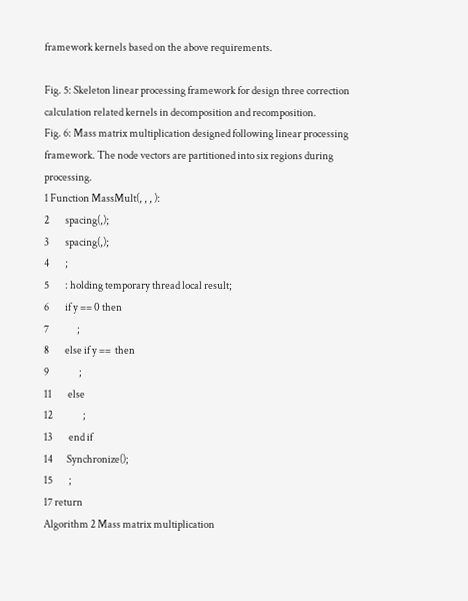framework kernels based on the above requirements.

Fig. 5: Skeleton linear processing framework for design three correction calculation related kernels in decomposition and recomposition.
Fig. 6: Mass matrix multiplication designed following linear processing framework. The node vectors are partitioned into six regions during processing.
1 Function MassMult(, , , ):
2        spacing(,);
3        spacing(,);
4        ;
5        : holding temporary thread local result;
6        if y == 0 then
7              ;
8        else if y ==  then
9               ;
11        else
12               ;
13        end if
14       Synchronize();
15        ;
17 return
Algorithm 2 Mass matrix multiplication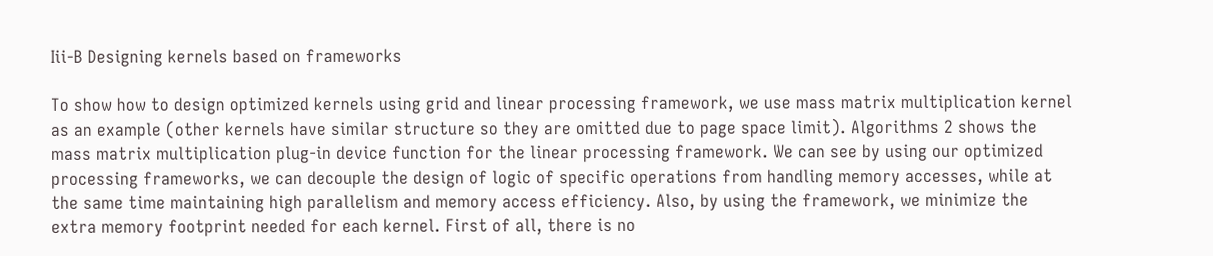Iii-B Designing kernels based on frameworks

To show how to design optimized kernels using grid and linear processing framework, we use mass matrix multiplication kernel as an example (other kernels have similar structure so they are omitted due to page space limit). Algorithms 2 shows the mass matrix multiplication plug-in device function for the linear processing framework. We can see by using our optimized processing frameworks, we can decouple the design of logic of specific operations from handling memory accesses, while at the same time maintaining high parallelism and memory access efficiency. Also, by using the framework, we minimize the extra memory footprint needed for each kernel. First of all, there is no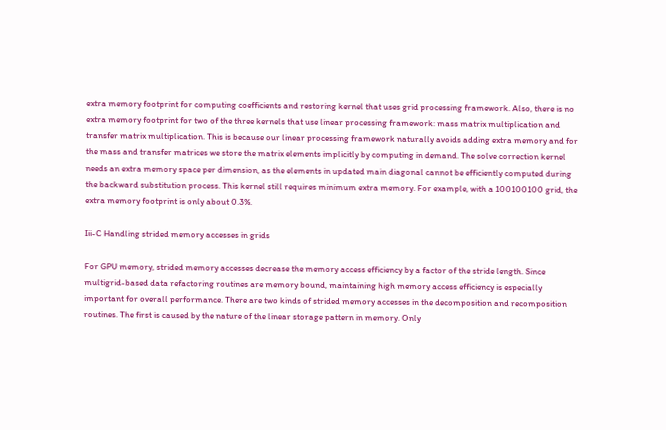extra memory footprint for computing coefficients and restoring kernel that uses grid processing framework. Also, there is no extra memory footprint for two of the three kernels that use linear processing framework: mass matrix multiplication and transfer matrix multiplication. This is because our linear processing framework naturally avoids adding extra memory and for the mass and transfer matrices we store the matrix elements implicitly by computing in demand. The solve correction kernel needs an extra memory space per dimension, as the elements in updated main diagonal cannot be efficiently computed during the backward substitution process. This kernel still requires minimum extra memory. For example, with a 100100100 grid, the extra memory footprint is only about 0.3%.

Iii-C Handling strided memory accesses in grids

For GPU memory, strided memory accesses decrease the memory access efficiency by a factor of the stride length. Since multigrid-based data refactoring routines are memory bound, maintaining high memory access efficiency is especially important for overall performance. There are two kinds of strided memory accesses in the decomposition and recomposition routines. The first is caused by the nature of the linear storage pattern in memory. Only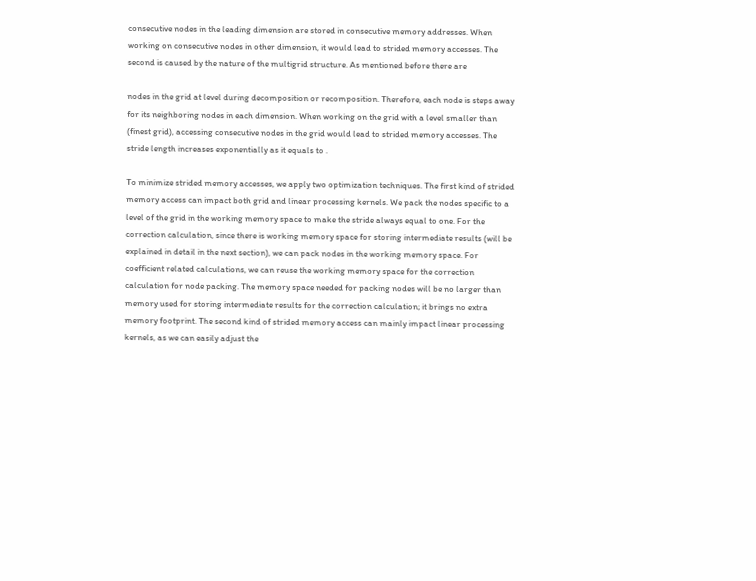consecutive nodes in the leading dimension are stored in consecutive memory addresses. When working on consecutive nodes in other dimension, it would lead to strided memory accesses. The second is caused by the nature of the multigrid structure. As mentioned before there are

nodes in the grid at level during decomposition or recomposition. Therefore, each node is steps away for its neighboring nodes in each dimension. When working on the grid with a level smaller than (finest grid), accessing consecutive nodes in the grid would lead to strided memory accesses. The stride length increases exponentially as it equals to .

To minimize strided memory accesses, we apply two optimization techniques. The first kind of strided memory access can impact both grid and linear processing kernels. We pack the nodes specific to a level of the grid in the working memory space to make the stride always equal to one. For the correction calculation, since there is working memory space for storing intermediate results (will be explained in detail in the next section), we can pack nodes in the working memory space. For coefficient related calculations, we can reuse the working memory space for the correction calculation for node packing. The memory space needed for packing nodes will be no larger than memory used for storing intermediate results for the correction calculation; it brings no extra memory footprint. The second kind of strided memory access can mainly impact linear processing kernels, as we can easily adjust the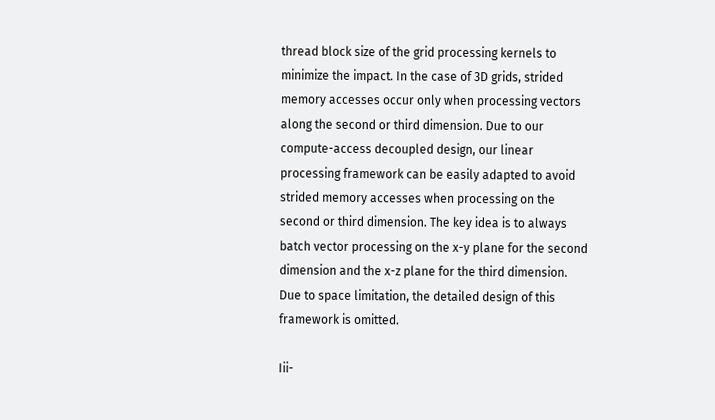thread block size of the grid processing kernels to minimize the impact. In the case of 3D grids, strided memory accesses occur only when processing vectors along the second or third dimension. Due to our compute-access decoupled design, our linear processing framework can be easily adapted to avoid strided memory accesses when processing on the second or third dimension. The key idea is to always batch vector processing on the x-y plane for the second dimension and the x-z plane for the third dimension. Due to space limitation, the detailed design of this framework is omitted.

Iii-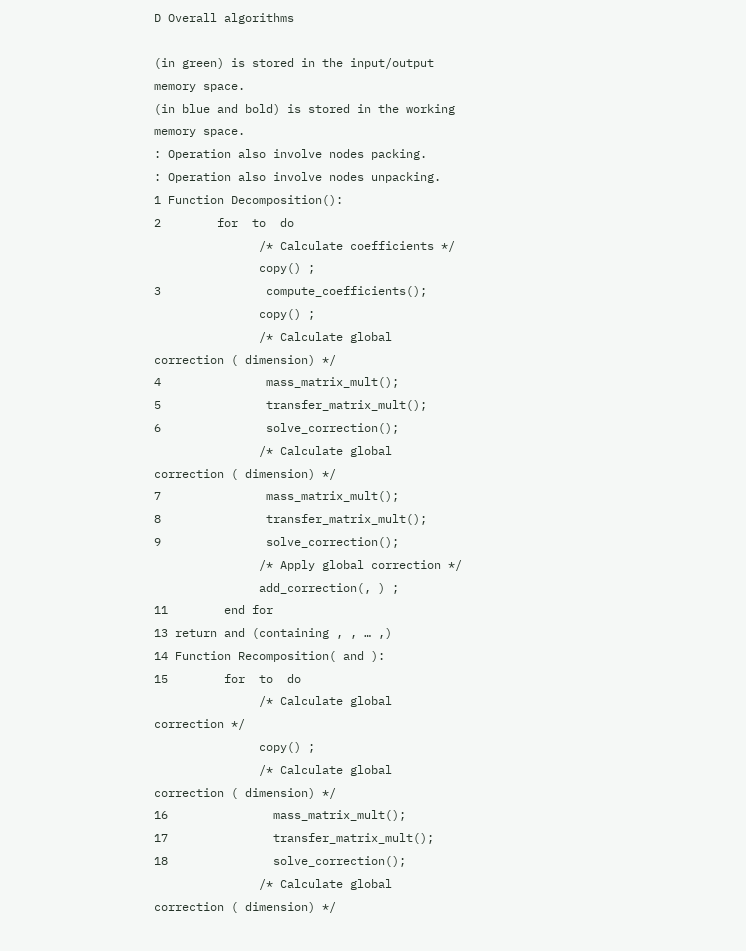D Overall algorithms

(in green) is stored in the input/output memory space.
(in blue and bold) is stored in the working memory space.
: Operation also involve nodes packing.
: Operation also involve nodes unpacking.
1 Function Decomposition():
2        for  to  do
               /* Calculate coefficients */
               copy() ;
3               compute_coefficients();
               copy() ;
               /* Calculate global correction ( dimension) */
4               mass_matrix_mult();
5               transfer_matrix_mult();
6               solve_correction();
               /* Calculate global correction ( dimension) */
7               mass_matrix_mult();
8               transfer_matrix_mult();
9               solve_correction();
               /* Apply global correction */
               add_correction(, ) ;
11        end for
13 return and (containing , , … ,)
14 Function Recomposition( and ):
15        for  to  do
               /* Calculate global correction */
               copy() ;
               /* Calculate global correction ( dimension) */
16               mass_matrix_mult();
17               transfer_matrix_mult();
18               solve_correction();
               /* Calculate global correction ( dimension) */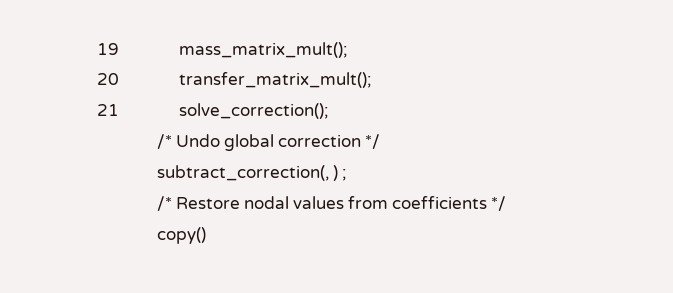19               mass_matrix_mult();
20               transfer_matrix_mult();
21               solve_correction();
               /* Undo global correction */
               subtract_correction(, ) ;
               /* Restore nodal values from coefficients */
               copy()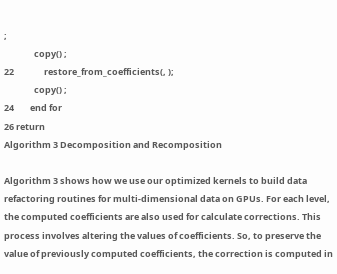;
               copy() ;
22               restore_from_coefficients(, );
               copy() ;
24        end for
26 return
Algorithm 3 Decomposition and Recomposition

Algorithm 3 shows how we use our optimized kernels to build data refactoring routines for multi-dimensional data on GPUs. For each level, the computed coefficients are also used for calculate corrections. This process involves altering the values of coefficients. So, to preserve the value of previously computed coefficients, the correction is computed in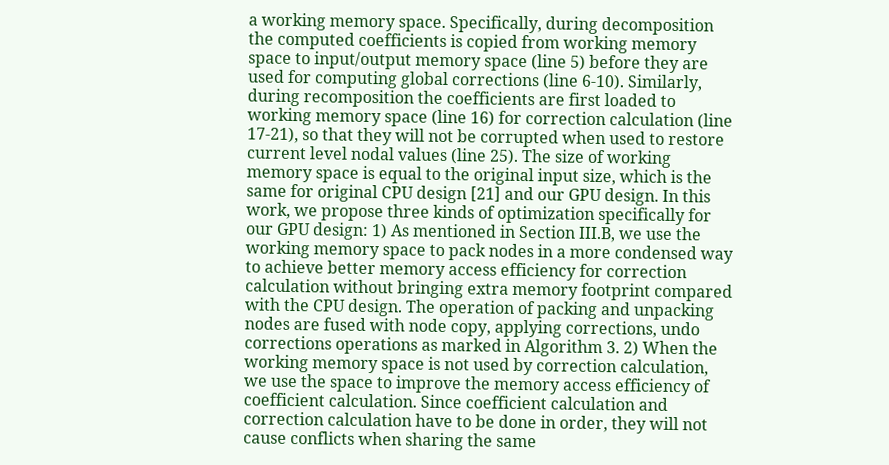a working memory space. Specifically, during decomposition the computed coefficients is copied from working memory space to input/output memory space (line 5) before they are used for computing global corrections (line 6-10). Similarly, during recomposition the coefficients are first loaded to working memory space (line 16) for correction calculation (line 17-21), so that they will not be corrupted when used to restore current level nodal values (line 25). The size of working memory space is equal to the original input size, which is the same for original CPU design [21] and our GPU design. In this work, we propose three kinds of optimization specifically for our GPU design: 1) As mentioned in Section III.B, we use the working memory space to pack nodes in a more condensed way to achieve better memory access efficiency for correction calculation without bringing extra memory footprint compared with the CPU design. The operation of packing and unpacking nodes are fused with node copy, applying corrections, undo corrections operations as marked in Algorithm 3. 2) When the working memory space is not used by correction calculation, we use the space to improve the memory access efficiency of coefficient calculation. Since coefficient calculation and correction calculation have to be done in order, they will not cause conflicts when sharing the same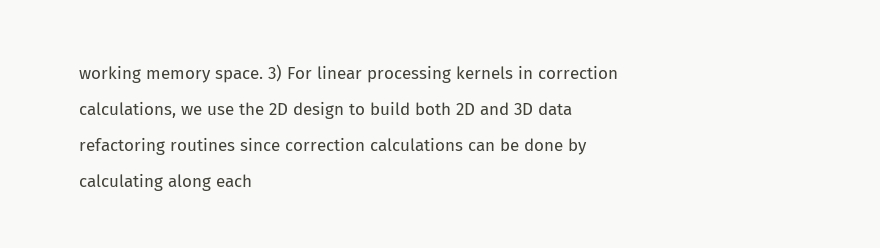working memory space. 3) For linear processing kernels in correction calculations, we use the 2D design to build both 2D and 3D data refactoring routines since correction calculations can be done by calculating along each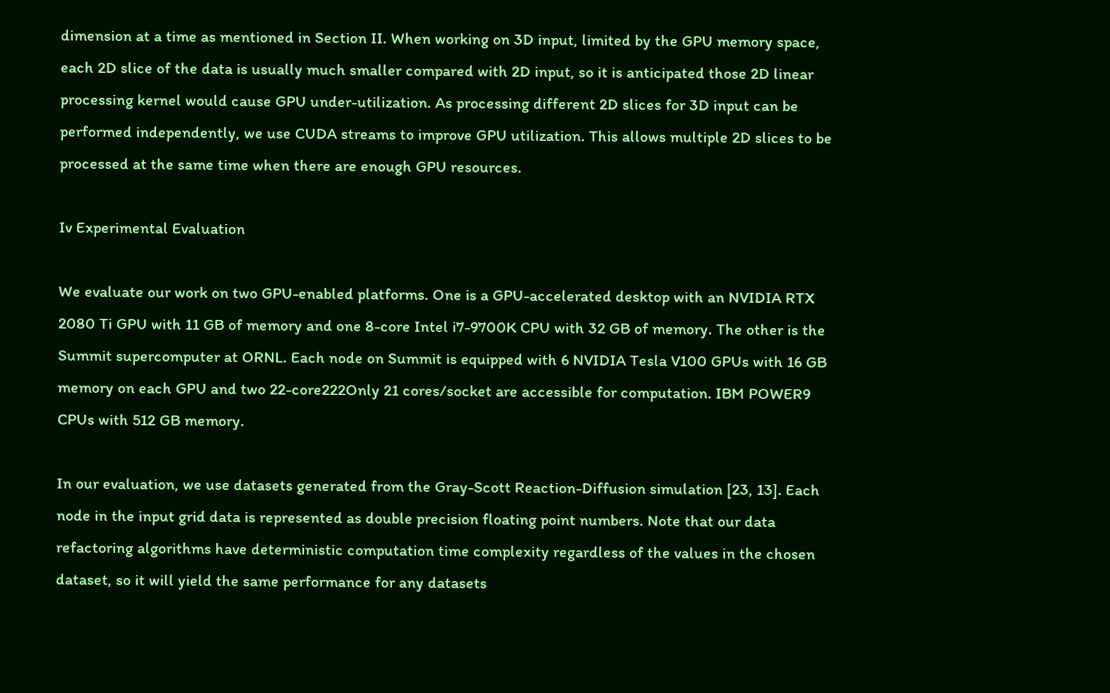dimension at a time as mentioned in Section II. When working on 3D input, limited by the GPU memory space, each 2D slice of the data is usually much smaller compared with 2D input, so it is anticipated those 2D linear processing kernel would cause GPU under-utilization. As processing different 2D slices for 3D input can be performed independently, we use CUDA streams to improve GPU utilization. This allows multiple 2D slices to be processed at the same time when there are enough GPU resources.

Iv Experimental Evaluation

We evaluate our work on two GPU-enabled platforms. One is a GPU-accelerated desktop with an NVIDIA RTX 2080 Ti GPU with 11 GB of memory and one 8-core Intel i7-9700K CPU with 32 GB of memory. The other is the Summit supercomputer at ORNL. Each node on Summit is equipped with 6 NVIDIA Tesla V100 GPUs with 16 GB memory on each GPU and two 22-core222Only 21 cores/socket are accessible for computation. IBM POWER9 CPUs with 512 GB memory.

In our evaluation, we use datasets generated from the Gray-Scott Reaction-Diffusion simulation [23, 13]. Each node in the input grid data is represented as double precision floating point numbers. Note that our data refactoring algorithms have deterministic computation time complexity regardless of the values in the chosen dataset, so it will yield the same performance for any datasets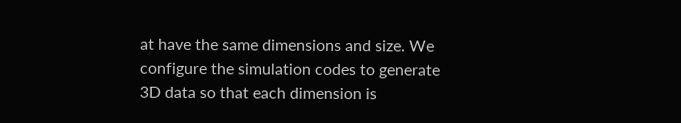at have the same dimensions and size. We configure the simulation codes to generate 3D data so that each dimension is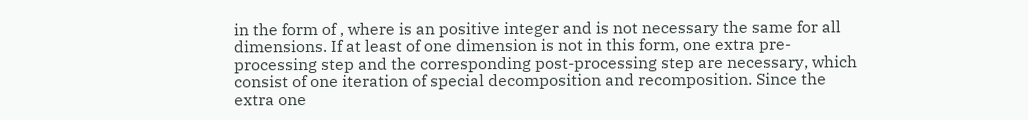in the form of , where is an positive integer and is not necessary the same for all dimensions. If at least of one dimension is not in this form, one extra pre-processing step and the corresponding post-processing step are necessary, which consist of one iteration of special decomposition and recomposition. Since the extra one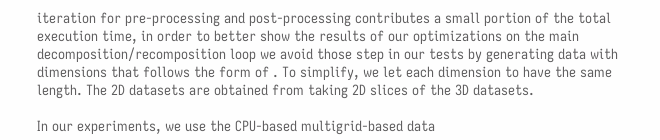iteration for pre-processing and post-processing contributes a small portion of the total execution time, in order to better show the results of our optimizations on the main decomposition/recomposition loop we avoid those step in our tests by generating data with dimensions that follows the form of . To simplify, we let each dimension to have the same length. The 2D datasets are obtained from taking 2D slices of the 3D datasets.

In our experiments, we use the CPU-based multigrid-based data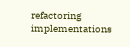refactoring implementations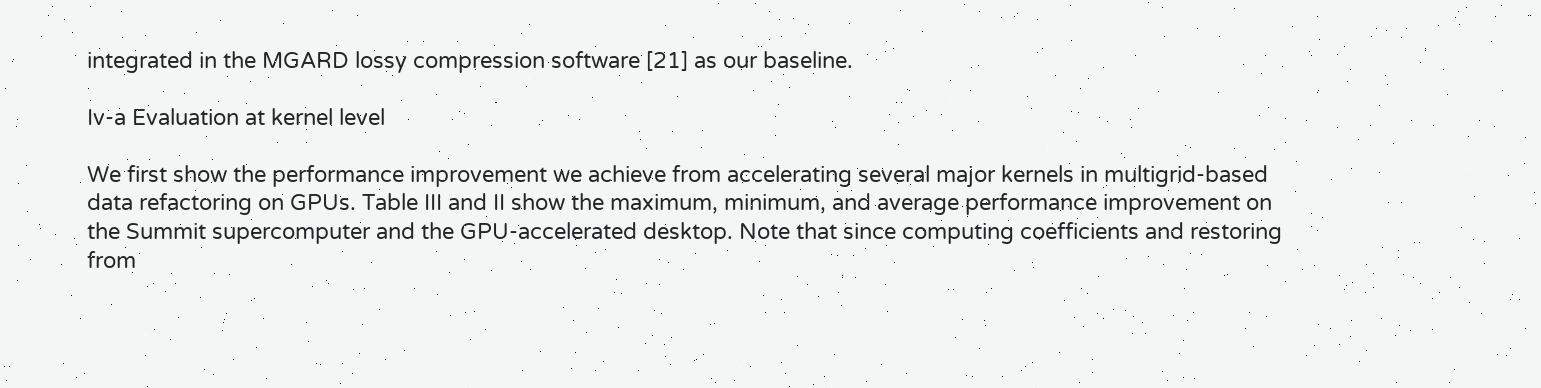integrated in the MGARD lossy compression software [21] as our baseline.

Iv-a Evaluation at kernel level

We first show the performance improvement we achieve from accelerating several major kernels in multigrid-based data refactoring on GPUs. Table III and II show the maximum, minimum, and average performance improvement on the Summit supercomputer and the GPU-accelerated desktop. Note that since computing coefficients and restoring from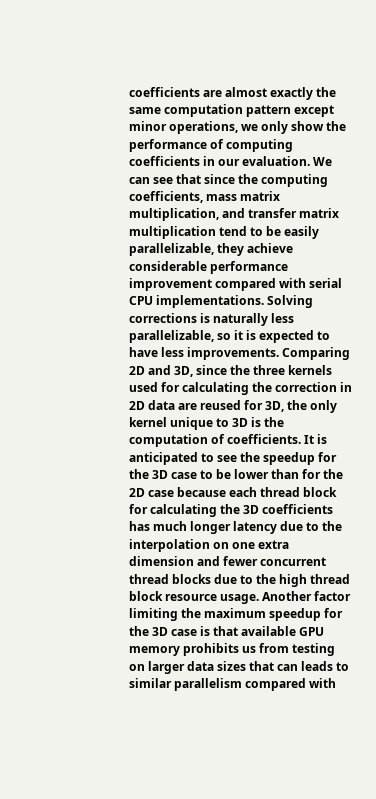coefficients are almost exactly the same computation pattern except minor operations, we only show the performance of computing coefficients in our evaluation. We can see that since the computing coefficients, mass matrix multiplication, and transfer matrix multiplication tend to be easily parallelizable, they achieve considerable performance improvement compared with serial CPU implementations. Solving corrections is naturally less parallelizable, so it is expected to have less improvements. Comparing 2D and 3D, since the three kernels used for calculating the correction in 2D data are reused for 3D, the only kernel unique to 3D is the computation of coefficients. It is anticipated to see the speedup for the 3D case to be lower than for the 2D case because each thread block for calculating the 3D coefficients has much longer latency due to the interpolation on one extra dimension and fewer concurrent thread blocks due to the high thread block resource usage. Another factor limiting the maximum speedup for the 3D case is that available GPU memory prohibits us from testing on larger data sizes that can leads to similar parallelism compared with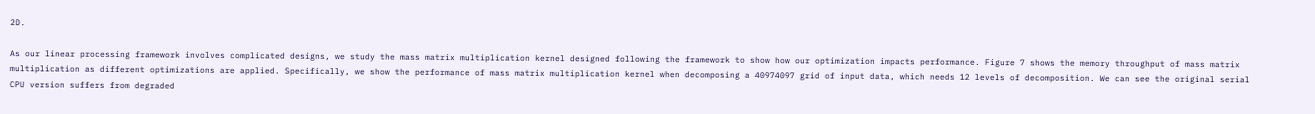2D.

As our linear processing framework involves complicated designs, we study the mass matrix multiplication kernel designed following the framework to show how our optimization impacts performance. Figure 7 shows the memory throughput of mass matrix multiplication as different optimizations are applied. Specifically, we show the performance of mass matrix multiplication kernel when decomposing a 40974097 grid of input data, which needs 12 levels of decomposition. We can see the original serial CPU version suffers from degraded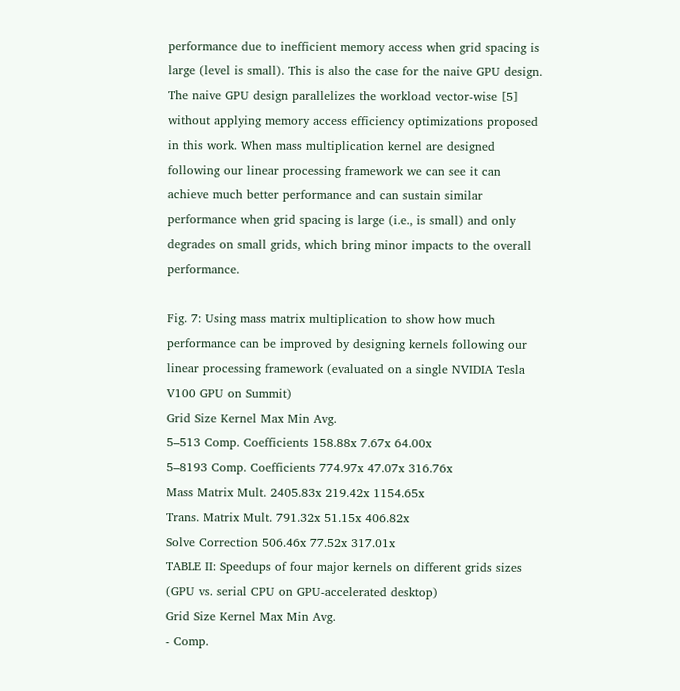performance due to inefficient memory access when grid spacing is large (level is small). This is also the case for the naive GPU design. The naive GPU design parallelizes the workload vector-wise [5] without applying memory access efficiency optimizations proposed in this work. When mass multiplication kernel are designed following our linear processing framework we can see it can achieve much better performance and can sustain similar performance when grid spacing is large (i.e., is small) and only degrades on small grids, which bring minor impacts to the overall performance.

Fig. 7: Using mass matrix multiplication to show how much performance can be improved by designing kernels following our linear processing framework (evaluated on a single NVIDIA Tesla V100 GPU on Summit)
Grid Size Kernel Max Min Avg.
5–513 Comp. Coefficients 158.88x 7.67x 64.00x
5–8193 Comp. Coefficients 774.97x 47.07x 316.76x
Mass Matrix Mult. 2405.83x 219.42x 1154.65x
Trans. Matrix Mult. 791.32x 51.15x 406.82x
Solve Correction 506.46x 77.52x 317.01x
TABLE II: Speedups of four major kernels on different grids sizes (GPU vs. serial CPU on GPU-accelerated desktop)
Grid Size Kernel Max Min Avg.
- Comp.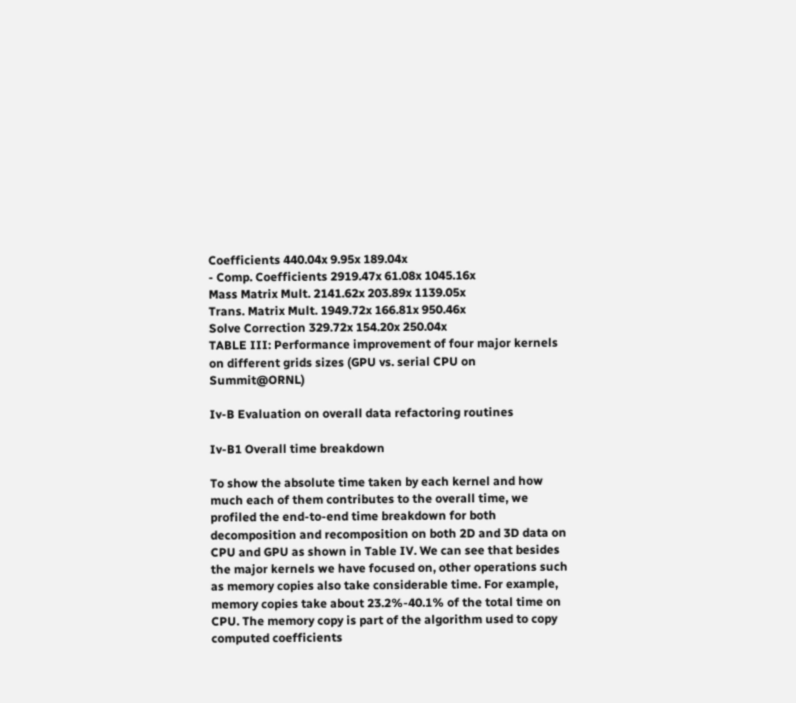Coefficients 440.04x 9.95x 189.04x
- Comp. Coefficients 2919.47x 61.08x 1045.16x
Mass Matrix Mult. 2141.62x 203.89x 1139.05x
Trans. Matrix Mult. 1949.72x 166.81x 950.46x
Solve Correction 329.72x 154.20x 250.04x
TABLE III: Performance improvement of four major kernels on different grids sizes (GPU vs. serial CPU on Summit@ORNL)

Iv-B Evaluation on overall data refactoring routines

Iv-B1 Overall time breakdown

To show the absolute time taken by each kernel and how much each of them contributes to the overall time, we profiled the end-to-end time breakdown for both decomposition and recomposition on both 2D and 3D data on CPU and GPU as shown in Table IV. We can see that besides the major kernels we have focused on, other operations such as memory copies also take considerable time. For example, memory copies take about 23.2%-40.1% of the total time on CPU. The memory copy is part of the algorithm used to copy computed coefficients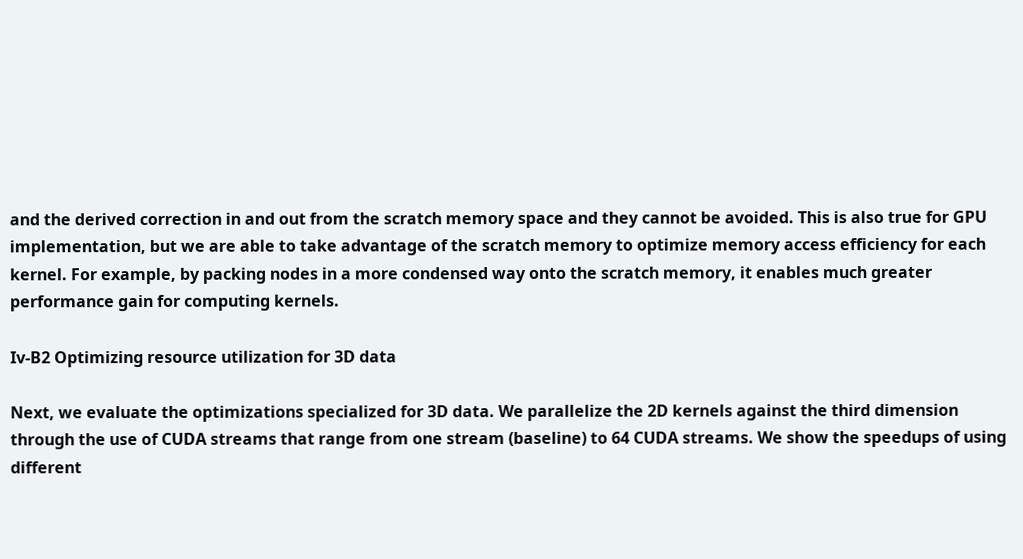and the derived correction in and out from the scratch memory space and they cannot be avoided. This is also true for GPU implementation, but we are able to take advantage of the scratch memory to optimize memory access efficiency for each kernel. For example, by packing nodes in a more condensed way onto the scratch memory, it enables much greater performance gain for computing kernels.

Iv-B2 Optimizing resource utilization for 3D data

Next, we evaluate the optimizations specialized for 3D data. We parallelize the 2D kernels against the third dimension through the use of CUDA streams that range from one stream (baseline) to 64 CUDA streams. We show the speedups of using different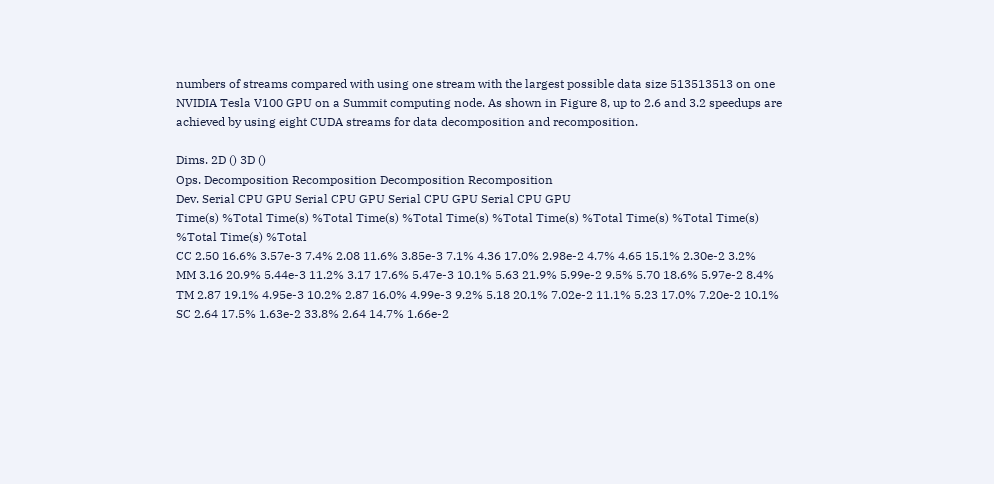numbers of streams compared with using one stream with the largest possible data size 513513513 on one NVIDIA Tesla V100 GPU on a Summit computing node. As shown in Figure 8, up to 2.6 and 3.2 speedups are achieved by using eight CUDA streams for data decomposition and recomposition.

Dims. 2D () 3D ()
Ops. Decomposition Recomposition Decomposition Recomposition
Dev. Serial CPU GPU Serial CPU GPU Serial CPU GPU Serial CPU GPU
Time(s) %Total Time(s) %Total Time(s) %Total Time(s) %Total Time(s) %Total Time(s) %Total Time(s) %Total Time(s) %Total
CC 2.50 16.6% 3.57e-3 7.4% 2.08 11.6% 3.85e-3 7.1% 4.36 17.0% 2.98e-2 4.7% 4.65 15.1% 2.30e-2 3.2%
MM 3.16 20.9% 5.44e-3 11.2% 3.17 17.6% 5.47e-3 10.1% 5.63 21.9% 5.99e-2 9.5% 5.70 18.6% 5.97e-2 8.4%
TM 2.87 19.1% 4.95e-3 10.2% 2.87 16.0% 4.99e-3 9.2% 5.18 20.1% 7.02e-2 11.1% 5.23 17.0% 7.20e-2 10.1%
SC 2.64 17.5% 1.63e-2 33.8% 2.64 14.7% 1.66e-2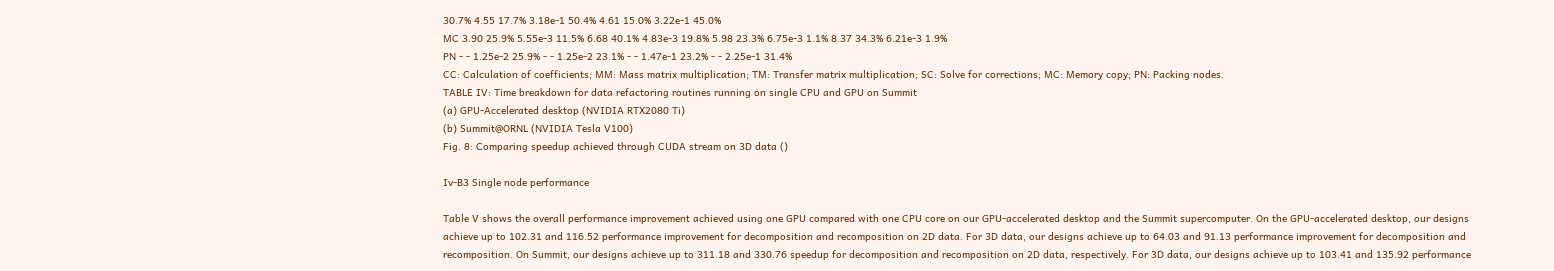30.7% 4.55 17.7% 3.18e-1 50.4% 4.61 15.0% 3.22e-1 45.0%
MC 3.90 25.9% 5.55e-3 11.5% 6.68 40.1% 4.83e-3 19.8% 5.98 23.3% 6.75e-3 1.1% 8.37 34.3% 6.21e-3 1.9%
PN - - 1.25e-2 25.9% - - 1.25e-2 23.1% - - 1.47e-1 23.2% - - 2.25e-1 31.4%
CC: Calculation of coefficients; MM: Mass matrix multiplication; TM: Transfer matrix multiplication; SC: Solve for corrections; MC: Memory copy; PN: Packing nodes.
TABLE IV: Time breakdown for data refactoring routines running on single CPU and GPU on Summit
(a) GPU-Accelerated desktop (NVIDIA RTX2080 Ti)
(b) Summit@ORNL (NVIDIA Tesla V100)
Fig. 8: Comparing speedup achieved through CUDA stream on 3D data ()

Iv-B3 Single node performance

Table V shows the overall performance improvement achieved using one GPU compared with one CPU core on our GPU-accelerated desktop and the Summit supercomputer. On the GPU-accelerated desktop, our designs achieve up to 102.31 and 116.52 performance improvement for decomposition and recomposition on 2D data. For 3D data, our designs achieve up to 64.03 and 91.13 performance improvement for decomposition and recomposition. On Summit, our designs achieve up to 311.18 and 330.76 speedup for decomposition and recomposition on 2D data, respectively. For 3D data, our designs achieve up to 103.41 and 135.92 performance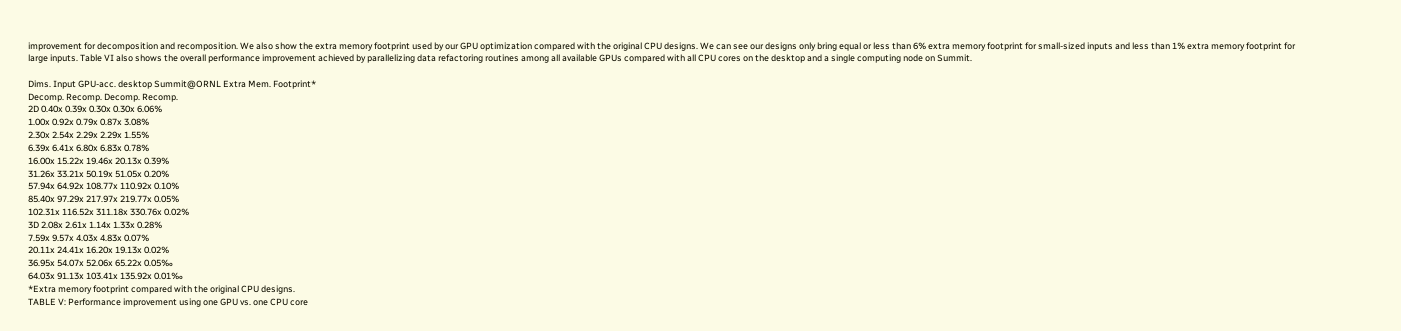improvement for decomposition and recomposition. We also show the extra memory footprint used by our GPU optimization compared with the original CPU designs. We can see our designs only bring equal or less than 6% extra memory footprint for small-sized inputs and less than 1% extra memory footprint for large inputs. Table VI also shows the overall performance improvement achieved by parallelizing data refactoring routines among all available GPUs compared with all CPU cores on the desktop and a single computing node on Summit.

Dims. Input GPU-acc. desktop Summit@ORNL Extra Mem. Footprint*
Decomp. Recomp. Decomp. Recomp.
2D 0.40x 0.39x 0.30x 0.30x 6.06%
1.00x 0.92x 0.79x 0.87x 3.08%
2.30x 2.54x 2.29x 2.29x 1.55%
6.39x 6.41x 6.80x 6.83x 0.78%
16.00x 15.22x 19.46x 20.13x 0.39%
31.26x 33.21x 50.19x 51.05x 0.20%
57.94x 64.92x 108.77x 110.92x 0.10%
85.40x 97.29x 217.97x 219.77x 0.05%
102.31x 116.52x 311.18x 330.76x 0.02%
3D 2.08x 2.61x 1.14x 1.33x 0.28%
7.59x 9.57x 4.03x 4.83x 0.07%
20.11x 24.41x 16.20x 19.13x 0.02%
36.95x 54.07x 52.06x 65.22x 0.05‰
64.03x 91.13x 103.41x 135.92x 0.01‰
*Extra memory footprint compared with the original CPU designs.
TABLE V: Performance improvement using one GPU vs. one CPU core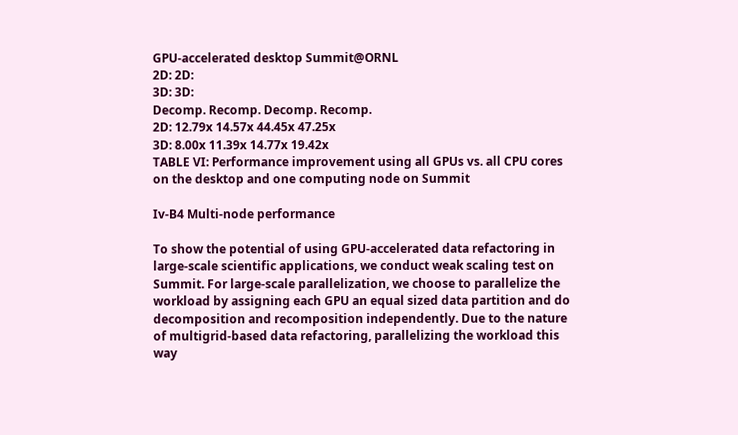GPU-accelerated desktop Summit@ORNL
2D: 2D:
3D: 3D:
Decomp. Recomp. Decomp. Recomp.
2D: 12.79x 14.57x 44.45x 47.25x
3D: 8.00x 11.39x 14.77x 19.42x
TABLE VI: Performance improvement using all GPUs vs. all CPU cores on the desktop and one computing node on Summit

Iv-B4 Multi-node performance

To show the potential of using GPU-accelerated data refactoring in large-scale scientific applications, we conduct weak scaling test on Summit. For large-scale parallelization, we choose to parallelize the workload by assigning each GPU an equal sized data partition and do decomposition and recomposition independently. Due to the nature of multigrid-based data refactoring, parallelizing the workload this way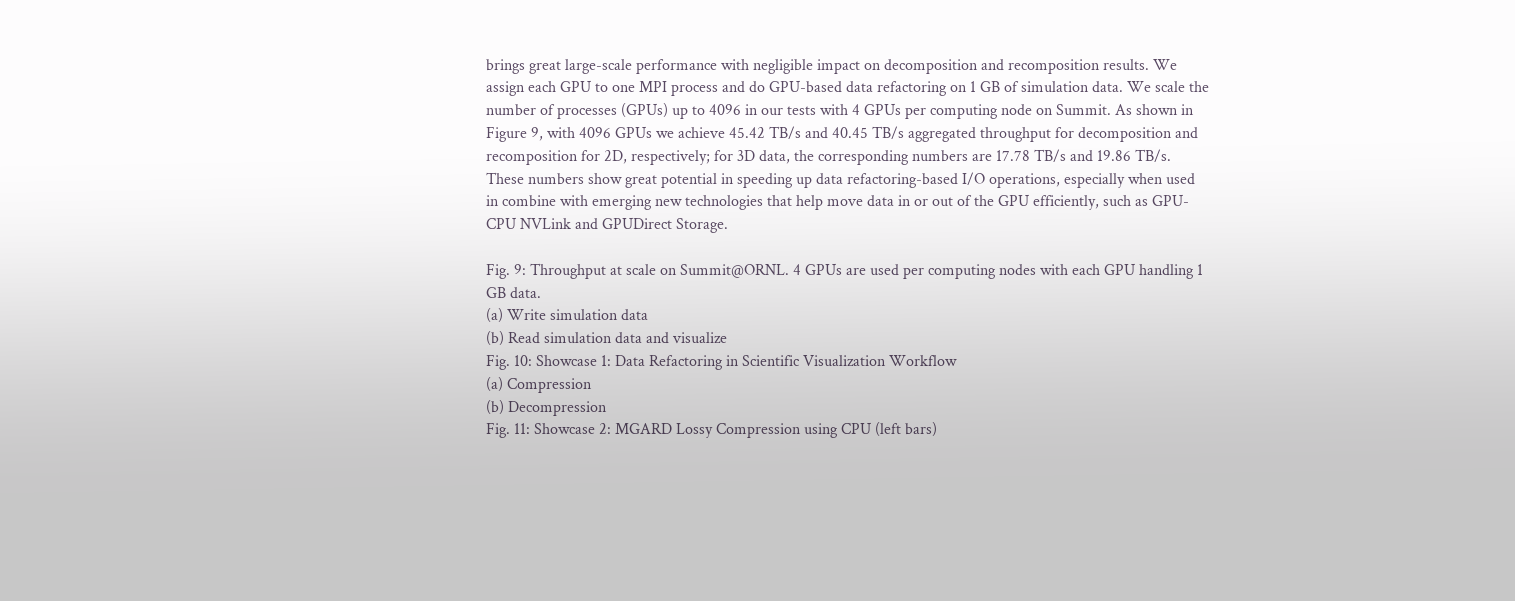brings great large-scale performance with negligible impact on decomposition and recomposition results. We assign each GPU to one MPI process and do GPU-based data refactoring on 1 GB of simulation data. We scale the number of processes (GPUs) up to 4096 in our tests with 4 GPUs per computing node on Summit. As shown in Figure 9, with 4096 GPUs we achieve 45.42 TB/s and 40.45 TB/s aggregated throughput for decomposition and recomposition for 2D, respectively; for 3D data, the corresponding numbers are 17.78 TB/s and 19.86 TB/s. These numbers show great potential in speeding up data refactoring-based I/O operations, especially when used in combine with emerging new technologies that help move data in or out of the GPU efficiently, such as GPU-CPU NVLink and GPUDirect Storage.

Fig. 9: Throughput at scale on Summit@ORNL. 4 GPUs are used per computing nodes with each GPU handling 1 GB data.
(a) Write simulation data
(b) Read simulation data and visualize
Fig. 10: Showcase 1: Data Refactoring in Scientific Visualization Workflow
(a) Compression
(b) Decompression
Fig. 11: Showcase 2: MGARD Lossy Compression using CPU (left bars)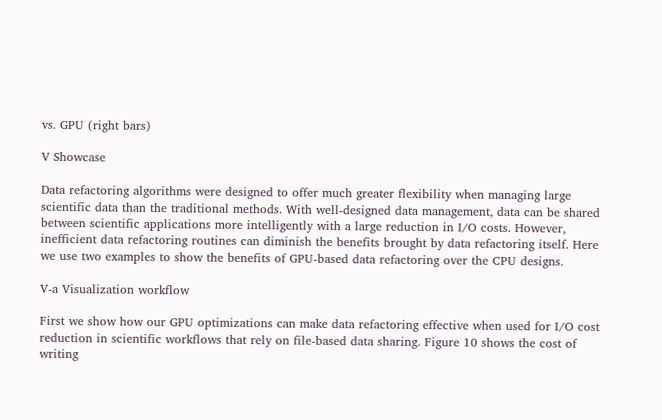vs. GPU (right bars)

V Showcase

Data refactoring algorithms were designed to offer much greater flexibility when managing large scientific data than the traditional methods. With well-designed data management, data can be shared between scientific applications more intelligently with a large reduction in I/O costs. However, inefficient data refactoring routines can diminish the benefits brought by data refactoring itself. Here we use two examples to show the benefits of GPU-based data refactoring over the CPU designs.

V-a Visualization workflow

First we show how our GPU optimizations can make data refactoring effective when used for I/O cost reduction in scientific workflows that rely on file-based data sharing. Figure 10 shows the cost of writing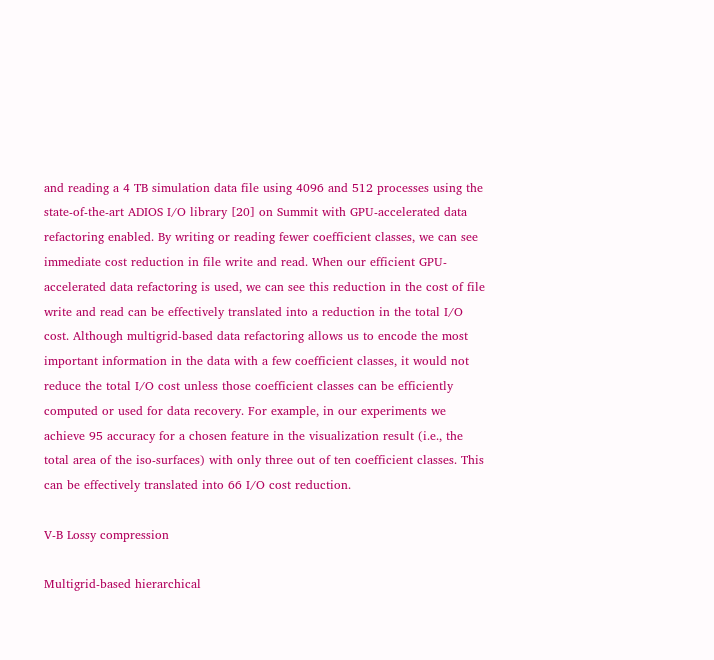and reading a 4 TB simulation data file using 4096 and 512 processes using the state-of-the-art ADIOS I/O library [20] on Summit with GPU-accelerated data refactoring enabled. By writing or reading fewer coefficient classes, we can see immediate cost reduction in file write and read. When our efficient GPU-accelerated data refactoring is used, we can see this reduction in the cost of file write and read can be effectively translated into a reduction in the total I/O cost. Although multigrid-based data refactoring allows us to encode the most important information in the data with a few coefficient classes, it would not reduce the total I/O cost unless those coefficient classes can be efficiently computed or used for data recovery. For example, in our experiments we achieve 95 accuracy for a chosen feature in the visualization result (i.e., the total area of the iso-surfaces) with only three out of ten coefficient classes. This can be effectively translated into 66 I/O cost reduction.

V-B Lossy compression

Multigrid-based hierarchical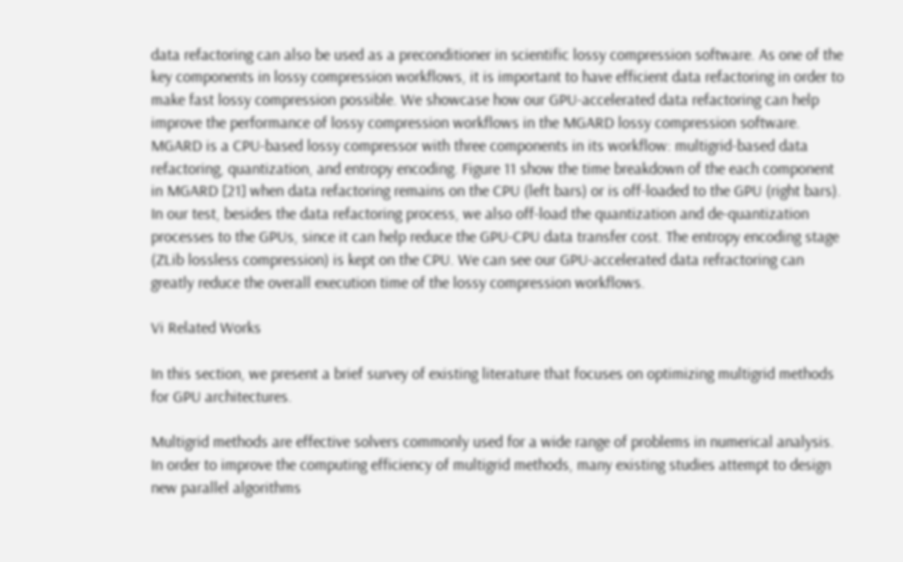data refactoring can also be used as a preconditioner in scientific lossy compression software. As one of the key components in lossy compression workflows, it is important to have efficient data refactoring in order to make fast lossy compression possible. We showcase how our GPU-accelerated data refactoring can help improve the performance of lossy compression workflows in the MGARD lossy compression software. MGARD is a CPU-based lossy compressor with three components in its workflow: multigrid-based data refactoring, quantization, and entropy encoding. Figure 11 show the time breakdown of the each component in MGARD [21] when data refactoring remains on the CPU (left bars) or is off-loaded to the GPU (right bars). In our test, besides the data refactoring process, we also off-load the quantization and de-quantization processes to the GPUs, since it can help reduce the GPU-CPU data transfer cost. The entropy encoding stage (ZLib lossless compression) is kept on the CPU. We can see our GPU-accelerated data refractoring can greatly reduce the overall execution time of the lossy compression workflows.

Vi Related Works

In this section, we present a brief survey of existing literature that focuses on optimizing multigrid methods for GPU architectures.

Multigrid methods are effective solvers commonly used for a wide range of problems in numerical analysis. In order to improve the computing efficiency of multigrid methods, many existing studies attempt to design new parallel algorithms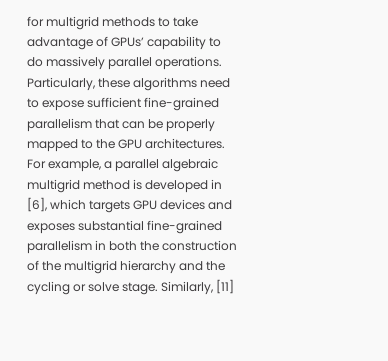for multigrid methods to take advantage of GPUs’ capability to do massively parallel operations. Particularly, these algorithms need to expose sufficient fine-grained parallelism that can be properly mapped to the GPU architectures. For example, a parallel algebraic multigrid method is developed in [6], which targets GPU devices and exposes substantial fine-grained parallelism in both the construction of the multigrid hierarchy and the cycling or solve stage. Similarly, [11]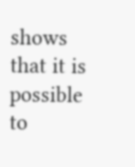shows that it is possible to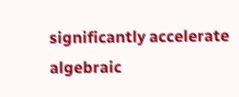significantly accelerate algebraic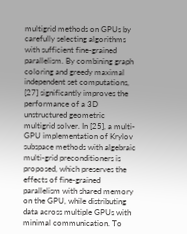multigrid methods on GPUs by carefully selecting algorithms with sufficient fine-grained parallelism. By combining graph coloring and greedy maximal independent set computations, [27] significantly improves the performance of a 3D unstructured geometric multigrid solver. In [25], a multi-GPU implementation of Krylov subspace methods with algebraic multi-grid preconditioners is proposed, which preserves the effects of fine-grained parallelism with shared memory on the GPU, while distributing data across multiple GPUs with minimal communication. To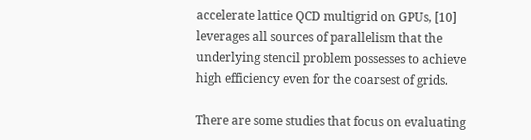accelerate lattice QCD multigrid on GPUs, [10] leverages all sources of parallelism that the underlying stencil problem possesses to achieve high efficiency even for the coarsest of grids.

There are some studies that focus on evaluating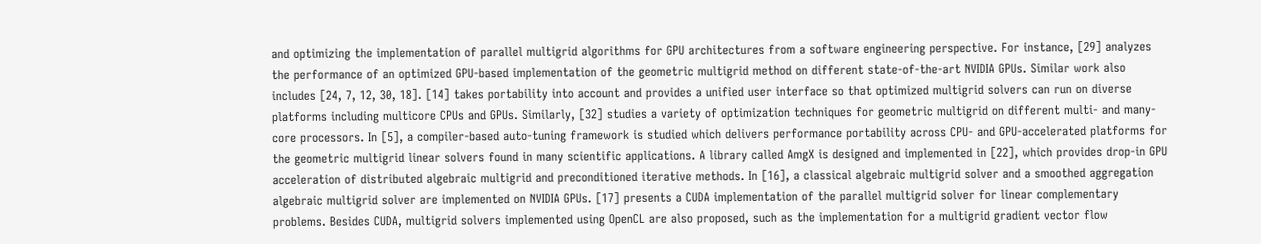and optimizing the implementation of parallel multigrid algorithms for GPU architectures from a software engineering perspective. For instance, [29] analyzes the performance of an optimized GPU-based implementation of the geometric multigrid method on different state-of-the-art NVIDIA GPUs. Similar work also includes [24, 7, 12, 30, 18]. [14] takes portability into account and provides a unified user interface so that optimized multigrid solvers can run on diverse platforms including multicore CPUs and GPUs. Similarly, [32] studies a variety of optimization techniques for geometric multigrid on different multi- and many-core processors. In [5], a compiler-based auto-tuning framework is studied which delivers performance portability across CPU- and GPU-accelerated platforms for the geometric multigrid linear solvers found in many scientific applications. A library called AmgX is designed and implemented in [22], which provides drop-in GPU acceleration of distributed algebraic multigrid and preconditioned iterative methods. In [16], a classical algebraic multigrid solver and a smoothed aggregation algebraic multigrid solver are implemented on NVIDIA GPUs. [17] presents a CUDA implementation of the parallel multigrid solver for linear complementary problems. Besides CUDA, multigrid solvers implemented using OpenCL are also proposed, such as the implementation for a multigrid gradient vector flow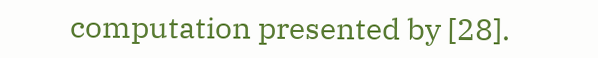computation presented by [28].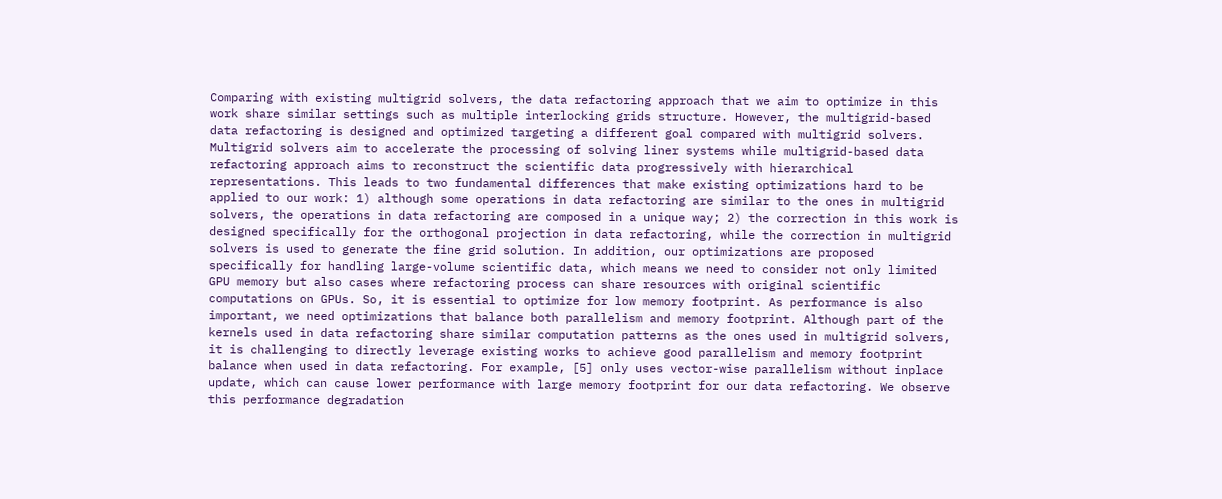Comparing with existing multigrid solvers, the data refactoring approach that we aim to optimize in this work share similar settings such as multiple interlocking grids structure. However, the multigrid-based data refactoring is designed and optimized targeting a different goal compared with multigrid solvers. Multigrid solvers aim to accelerate the processing of solving liner systems while multigrid-based data refactoring approach aims to reconstruct the scientific data progressively with hierarchical representations. This leads to two fundamental differences that make existing optimizations hard to be applied to our work: 1) although some operations in data refactoring are similar to the ones in multigrid solvers, the operations in data refactoring are composed in a unique way; 2) the correction in this work is designed specifically for the orthogonal projection in data refactoring, while the correction in multigrid solvers is used to generate the fine grid solution. In addition, our optimizations are proposed specifically for handling large-volume scientific data, which means we need to consider not only limited GPU memory but also cases where refactoring process can share resources with original scientific computations on GPUs. So, it is essential to optimize for low memory footprint. As performance is also important, we need optimizations that balance both parallelism and memory footprint. Although part of the kernels used in data refactoring share similar computation patterns as the ones used in multigrid solvers, it is challenging to directly leverage existing works to achieve good parallelism and memory footprint balance when used in data refactoring. For example, [5] only uses vector-wise parallelism without inplace update, which can cause lower performance with large memory footprint for our data refactoring. We observe this performance degradation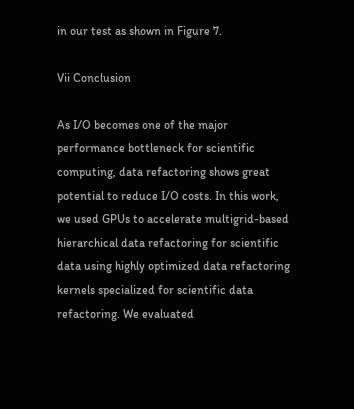in our test as shown in Figure 7.

Vii Conclusion

As I/O becomes one of the major performance bottleneck for scientific computing, data refactoring shows great potential to reduce I/O costs. In this work, we used GPUs to accelerate multigrid-based hierarchical data refactoring for scientific data using highly optimized data refactoring kernels specialized for scientific data refactoring. We evaluated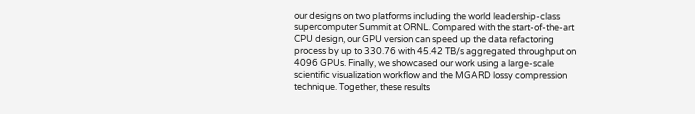our designs on two platforms including the world leadership-class supercomputer Summit at ORNL. Compared with the start-of-the-art CPU design, our GPU version can speed up the data refactoring process by up to 330.76 with 45.42 TB/s aggregated throughput on 4096 GPUs. Finally, we showcased our work using a large-scale scientific visualization workflow and the MGARD lossy compression technique. Together, these results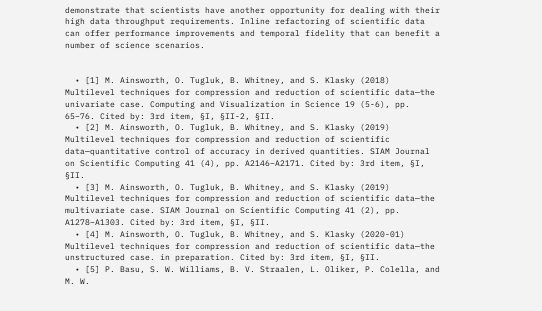demonstrate that scientists have another opportunity for dealing with their high data throughput requirements. Inline refactoring of scientific data can offer performance improvements and temporal fidelity that can benefit a number of science scenarios.


  • [1] M. Ainsworth, O. Tugluk, B. Whitney, and S. Klasky (2018) Multilevel techniques for compression and reduction of scientific data—the univariate case. Computing and Visualization in Science 19 (5-6), pp. 65–76. Cited by: 3rd item, §I, §II-2, §II.
  • [2] M. Ainsworth, O. Tugluk, B. Whitney, and S. Klasky (2019) Multilevel techniques for compression and reduction of scientific data—quantitative control of accuracy in derived quantities. SIAM Journal on Scientific Computing 41 (4), pp. A2146–A2171. Cited by: 3rd item, §I, §II.
  • [3] M. Ainsworth, O. Tugluk, B. Whitney, and S. Klasky (2019) Multilevel techniques for compression and reduction of scientific data—the multivariate case. SIAM Journal on Scientific Computing 41 (2), pp. A1278–A1303. Cited by: 3rd item, §I, §II.
  • [4] M. Ainsworth, O. Tugluk, B. Whitney, and S. Klasky (2020-01) Multilevel techniques for compression and reduction of scientific data—the unstructured case. in preparation. Cited by: 3rd item, §I, §II.
  • [5] P. Basu, S. W. Williams, B. V. Straalen, L. Oliker, P. Colella, and M. W.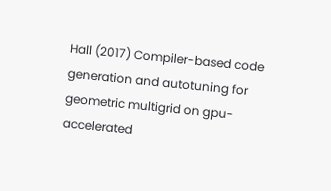Hall (2017) Compiler-based code generation and autotuning for geometric multigrid on gpu-accelerated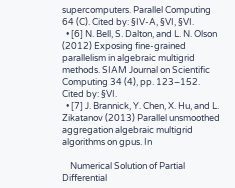supercomputers. Parallel Computing 64 (C). Cited by: §IV-A, §VI, §VI.
  • [6] N. Bell, S. Dalton, and L. N. Olson (2012) Exposing fine-grained parallelism in algebraic multigrid methods. SIAM Journal on Scientific Computing 34 (4), pp. 123–152. Cited by: §VI.
  • [7] J. Brannick, Y. Chen, X. Hu, and L. Zikatanov (2013) Parallel unsmoothed aggregation algebraic multigrid algorithms on gpus. In

    Numerical Solution of Partial Differential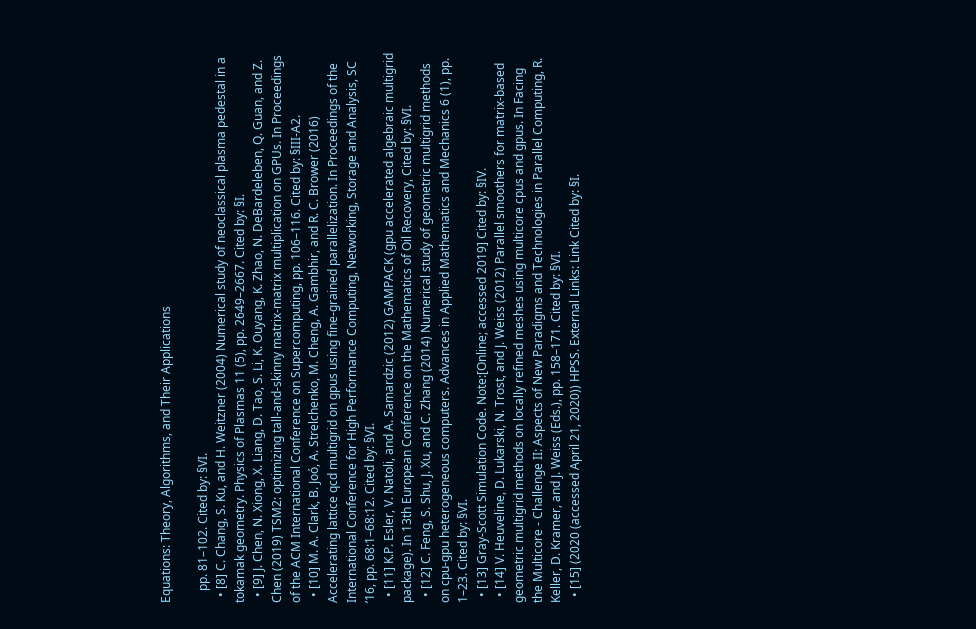Equations: Theory, Algorithms, and Their Applications

    pp. 81–102. Cited by: §VI.
  • [8] C. Chang, S. Ku, and H. Weitzner (2004) Numerical study of neoclassical plasma pedestal in a tokamak geometry. Physics of Plasmas 11 (5), pp. 2649–2667. Cited by: §I.
  • [9] J. Chen, N. Xiong, X. Liang, D. Tao, S. Li, K. Ouyang, K. Zhao, N. DeBardeleben, Q. Guan, and Z. Chen (2019) TSM2: optimizing tall-and-skinny matrix-matrix multiplication on GPUs. In Proceedings of the ACM International Conference on Supercomputing, pp. 106–116. Cited by: §III-A2.
  • [10] M. A. Clark, B. Joó, A. Strelchenko, M. Cheng, A. Gambhir, and R. C. Brower (2016) Accelerating lattice qcd multigrid on gpus using fine-grained parallelization. In Proceedings of the International Conference for High Performance Computing, Networking, Storage and Analysis, SC ’16, pp. 68:1–68:12. Cited by: §VI.
  • [11] K.P. Esler, V. Natoli, and A. Samardzic (2012) GAMPACK (gpu accelerated algebraic multigrid package). In 13th European Conference on the Mathematics of Oil Recovery, Cited by: §VI.
  • [12] C. Feng, S. Shu, J. Xu, and C. Zhang (2014) Numerical study of geometric multigrid methods on cpu-gpu heterogeneous computers. Advances in Applied Mathematics and Mechanics 6 (1), pp. 1–23. Cited by: §VI.
  • [13] Gray-Scott Simulation Code. Note:[Online; accessed 2019] Cited by: §IV.
  • [14] V. Heuveline, D. Lukarski, N. Trost, and J. Weiss (2012) Parallel smoothers for matrix-based geometric multigrid methods on locally refined meshes using multicore cpus and gpus. In Facing the Multicore - Challenge II: Aspects of New Paradigms and Technologies in Parallel Computing, R. Keller, D. Kramer, and J. Weiss (Eds.), pp. 158–171. Cited by: §VI.
  • [15] (2020 (accessed April 21, 2020)) HPSS. External Links: Link Cited by: §I.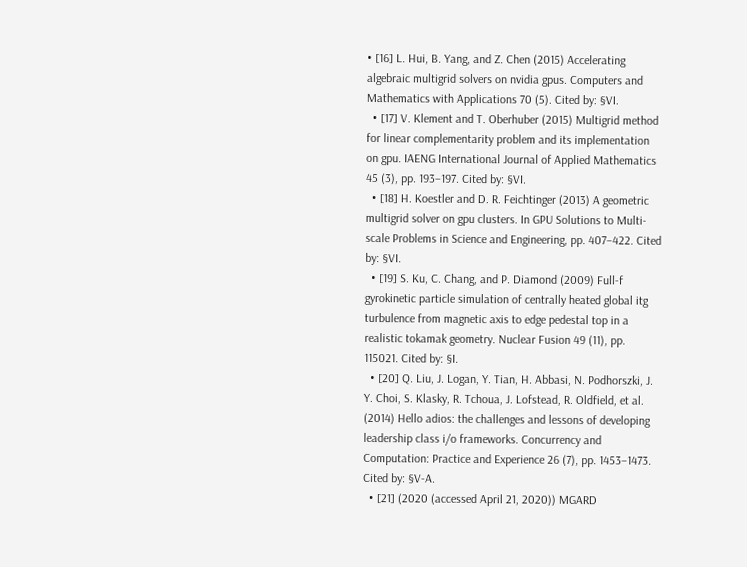• [16] L. Hui, B. Yang, and Z. Chen (2015) Accelerating algebraic multigrid solvers on nvidia gpus. Computers and Mathematics with Applications 70 (5). Cited by: §VI.
  • [17] V. Klement and T. Oberhuber (2015) Multigrid method for linear complementarity problem and its implementation on gpu. IAENG International Journal of Applied Mathematics 45 (3), pp. 193–197. Cited by: §VI.
  • [18] H. Koestler and D. R. Feichtinger (2013) A geometric multigrid solver on gpu clusters. In GPU Solutions to Multi-scale Problems in Science and Engineering, pp. 407–422. Cited by: §VI.
  • [19] S. Ku, C. Chang, and P. Diamond (2009) Full-f gyrokinetic particle simulation of centrally heated global itg turbulence from magnetic axis to edge pedestal top in a realistic tokamak geometry. Nuclear Fusion 49 (11), pp. 115021. Cited by: §I.
  • [20] Q. Liu, J. Logan, Y. Tian, H. Abbasi, N. Podhorszki, J. Y. Choi, S. Klasky, R. Tchoua, J. Lofstead, R. Oldfield, et al. (2014) Hello adios: the challenges and lessons of developing leadership class i/o frameworks. Concurrency and Computation: Practice and Experience 26 (7), pp. 1453–1473. Cited by: §V-A.
  • [21] (2020 (accessed April 21, 2020)) MGARD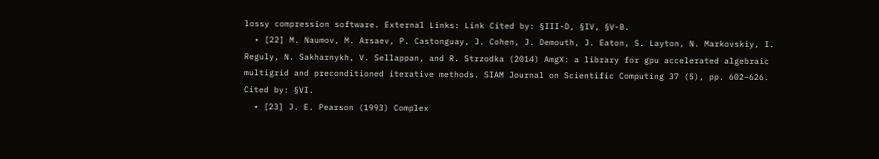lossy compression software. External Links: Link Cited by: §III-D, §IV, §V-B.
  • [22] M. Naumov, M. Arsaev, P. Castonguay, J. Cohen, J. Demouth, J. Eaton, S. Layton, N. Markovskiy, I. Reguly, N. Sakharnykh, V. Sellappan, and R. Strzodka (2014) AmgX: a library for gpu accelerated algebraic multigrid and preconditioned iterative methods. SIAM Journal on Scientific Computing 37 (5), pp. 602–626. Cited by: §VI.
  • [23] J. E. Pearson (1993) Complex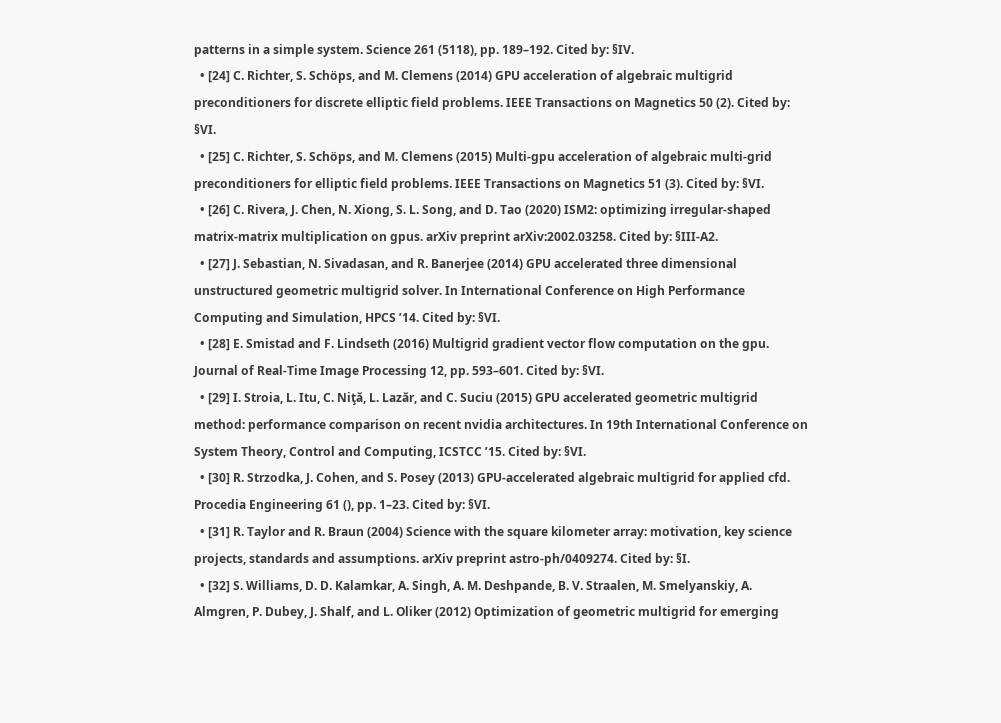patterns in a simple system. Science 261 (5118), pp. 189–192. Cited by: §IV.
  • [24] C. Richter, S. Schöps, and M. Clemens (2014) GPU acceleration of algebraic multigrid preconditioners for discrete elliptic field problems. IEEE Transactions on Magnetics 50 (2). Cited by: §VI.
  • [25] C. Richter, S. Schöps, and M. Clemens (2015) Multi-gpu acceleration of algebraic multi-grid preconditioners for elliptic field problems. IEEE Transactions on Magnetics 51 (3). Cited by: §VI.
  • [26] C. Rivera, J. Chen, N. Xiong, S. L. Song, and D. Tao (2020) ISM2: optimizing irregular-shaped matrix-matrix multiplication on gpus. arXiv preprint arXiv:2002.03258. Cited by: §III-A2.
  • [27] J. Sebastian, N. Sivadasan, and R. Banerjee (2014) GPU accelerated three dimensional unstructured geometric multigrid solver. In International Conference on High Performance Computing and Simulation, HPCS ’14. Cited by: §VI.
  • [28] E. Smistad and F. Lindseth (2016) Multigrid gradient vector flow computation on the gpu. Journal of Real-Time Image Processing 12, pp. 593–601. Cited by: §VI.
  • [29] I. Stroia, L. Itu, C. Niţă, L. Lazăr, and C. Suciu (2015) GPU accelerated geometric multigrid method: performance comparison on recent nvidia architectures. In 19th International Conference on System Theory, Control and Computing, ICSTCC ’15. Cited by: §VI.
  • [30] R. Strzodka, J. Cohen, and S. Posey (2013) GPU-accelerated algebraic multigrid for applied cfd. Procedia Engineering 61 (), pp. 1–23. Cited by: §VI.
  • [31] R. Taylor and R. Braun (2004) Science with the square kilometer array: motivation, key science projects, standards and assumptions. arXiv preprint astro-ph/0409274. Cited by: §I.
  • [32] S. Williams, D. D. Kalamkar, A. Singh, A. M. Deshpande, B. V. Straalen, M. Smelyanskiy, A. Almgren, P. Dubey, J. Shalf, and L. Oliker (2012) Optimization of geometric multigrid for emerging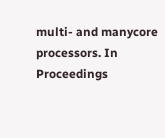multi- and manycore processors. In Proceedings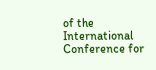of the International Conference for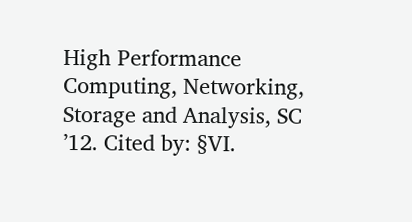High Performance Computing, Networking, Storage and Analysis, SC ’12. Cited by: §VI.